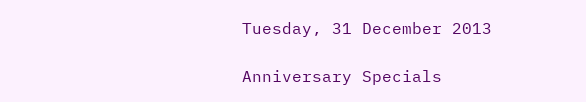Tuesday, 31 December 2013

Anniversary Specials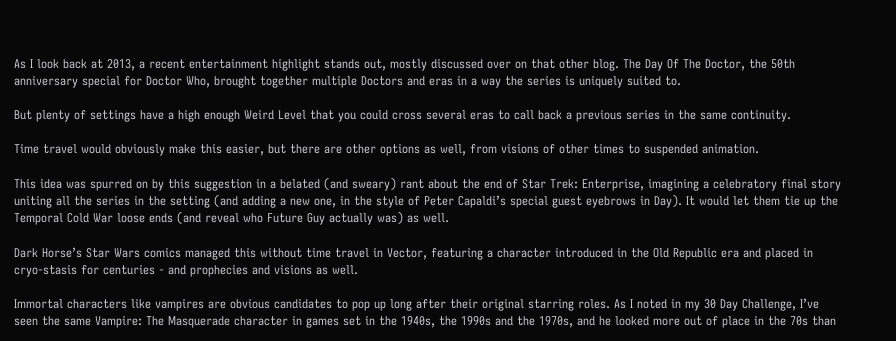As I look back at 2013, a recent entertainment highlight stands out, mostly discussed over on that other blog. The Day Of The Doctor, the 50th anniversary special for Doctor Who, brought together multiple Doctors and eras in a way the series is uniquely suited to.

But plenty of settings have a high enough Weird Level that you could cross several eras to call back a previous series in the same continuity.

Time travel would obviously make this easier, but there are other options as well, from visions of other times to suspended animation.

This idea was spurred on by this suggestion in a belated (and sweary) rant about the end of Star Trek: Enterprise, imagining a celebratory final story uniting all the series in the setting (and adding a new one, in the style of Peter Capaldi’s special guest eyebrows in Day). It would let them tie up the Temporal Cold War loose ends (and reveal who Future Guy actually was) as well.

Dark Horse’s Star Wars comics managed this without time travel in Vector, featuring a character introduced in the Old Republic era and placed in cryo-stasis for centuries - and prophecies and visions as well.

Immortal characters like vampires are obvious candidates to pop up long after their original starring roles. As I noted in my 30 Day Challenge, I’ve seen the same Vampire: The Masquerade character in games set in the 1940s, the 1990s and the 1970s, and he looked more out of place in the 70s than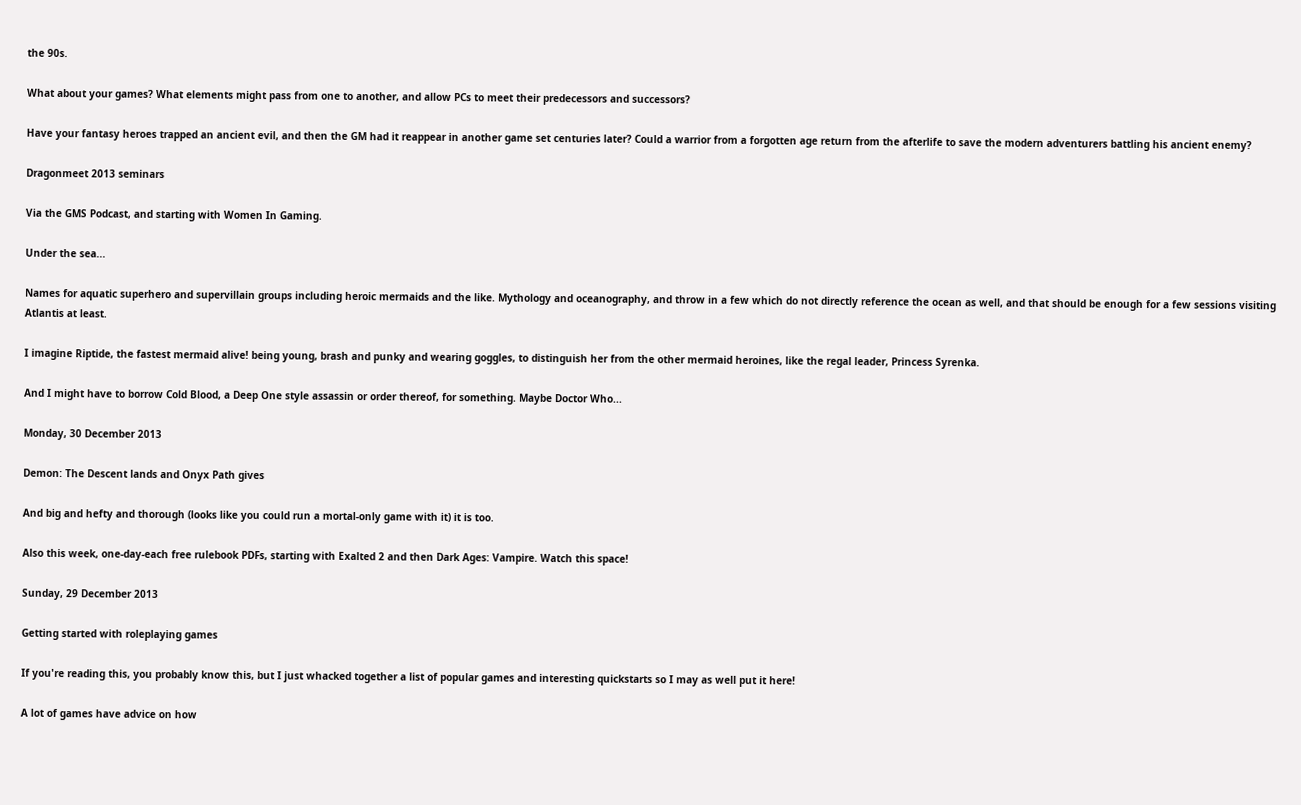the 90s.

What about your games? What elements might pass from one to another, and allow PCs to meet their predecessors and successors?

Have your fantasy heroes trapped an ancient evil, and then the GM had it reappear in another game set centuries later? Could a warrior from a forgotten age return from the afterlife to save the modern adventurers battling his ancient enemy?

Dragonmeet 2013 seminars

Via the GMS Podcast, and starting with Women In Gaming.

Under the sea...

Names for aquatic superhero and supervillain groups including heroic mermaids and the like. Mythology and oceanography, and throw in a few which do not directly reference the ocean as well, and that should be enough for a few sessions visiting Atlantis at least.

I imagine Riptide, the fastest mermaid alive! being young, brash and punky and wearing goggles, to distinguish her from the other mermaid heroines, like the regal leader, Princess Syrenka.

And I might have to borrow Cold Blood, a Deep One style assassin or order thereof, for something. Maybe Doctor Who...

Monday, 30 December 2013

Demon: The Descent lands and Onyx Path gives

And big and hefty and thorough (looks like you could run a mortal-only game with it) it is too.

Also this week, one-day-each free rulebook PDFs, starting with Exalted 2 and then Dark Ages: Vampire. Watch this space!

Sunday, 29 December 2013

Getting started with roleplaying games

If you're reading this, you probably know this, but I just whacked together a list of popular games and interesting quickstarts so I may as well put it here!

A lot of games have advice on how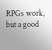RPGs work, but a good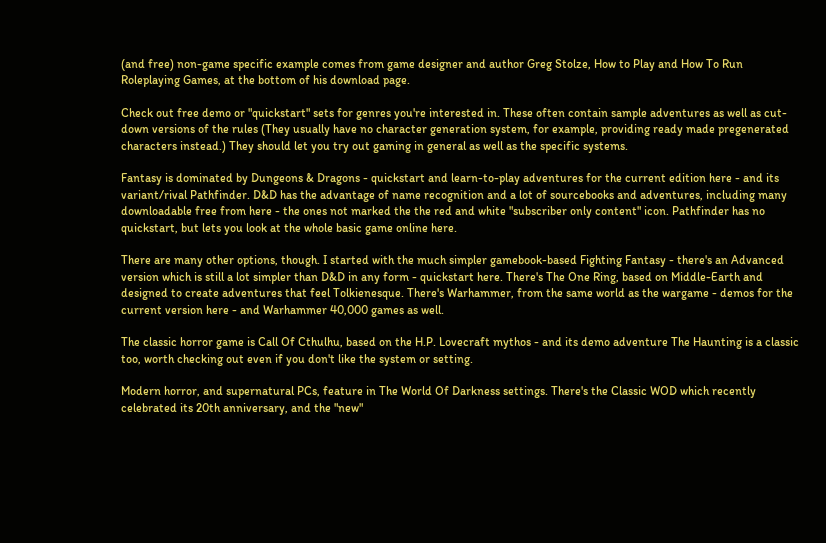(and free) non-game specific example comes from game designer and author Greg Stolze, How to Play and How To Run Roleplaying Games, at the bottom of his download page.

Check out free demo or "quickstart" sets for genres you're interested in. These often contain sample adventures as well as cut-down versions of the rules (They usually have no character generation system, for example, providing ready made pregenerated characters instead.) They should let you try out gaming in general as well as the specific systems.

Fantasy is dominated by Dungeons & Dragons - quickstart and learn-to-play adventures for the current edition here - and its variant/rival Pathfinder. D&D has the advantage of name recognition and a lot of sourcebooks and adventures, including many downloadable free from here - the ones not marked the the red and white "subscriber only content" icon. Pathfinder has no quickstart, but lets you look at the whole basic game online here.

There are many other options, though. I started with the much simpler gamebook-based Fighting Fantasy - there's an Advanced version which is still a lot simpler than D&D in any form - quickstart here. There's The One Ring, based on Middle-Earth and designed to create adventures that feel Tolkienesque. There's Warhammer, from the same world as the wargame - demos for the current version here - and Warhammer 40,000 games as well.

The classic horror game is Call Of Cthulhu, based on the H.P. Lovecraft mythos - and its demo adventure The Haunting is a classic too, worth checking out even if you don't like the system or setting.

Modern horror, and supernatural PCs, feature in The World Of Darkness settings. There's the Classic WOD which recently celebrated its 20th anniversary, and the "new"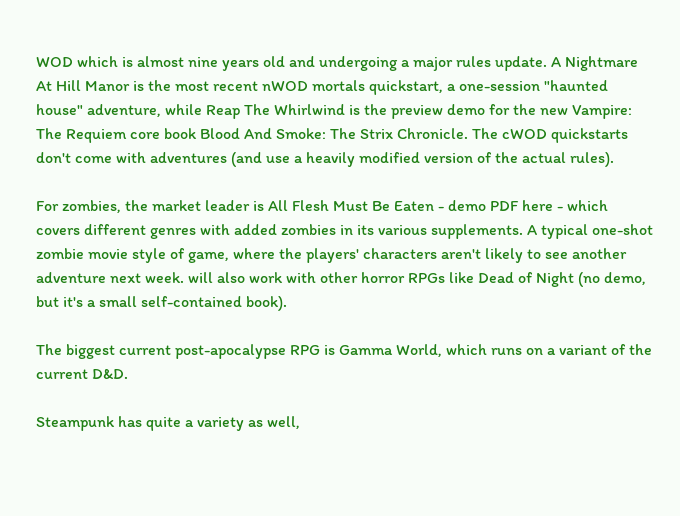WOD which is almost nine years old and undergoing a major rules update. A Nightmare At Hill Manor is the most recent nWOD mortals quickstart, a one-session "haunted house" adventure, while Reap The Whirlwind is the preview demo for the new Vampire: The Requiem core book Blood And Smoke: The Strix Chronicle. The cWOD quickstarts don't come with adventures (and use a heavily modified version of the actual rules).

For zombies, the market leader is All Flesh Must Be Eaten - demo PDF here - which covers different genres with added zombies in its various supplements. A typical one-shot zombie movie style of game, where the players' characters aren't likely to see another adventure next week. will also work with other horror RPGs like Dead of Night (no demo, but it's a small self-contained book).

The biggest current post-apocalypse RPG is Gamma World, which runs on a variant of the current D&D.

Steampunk has quite a variety as well,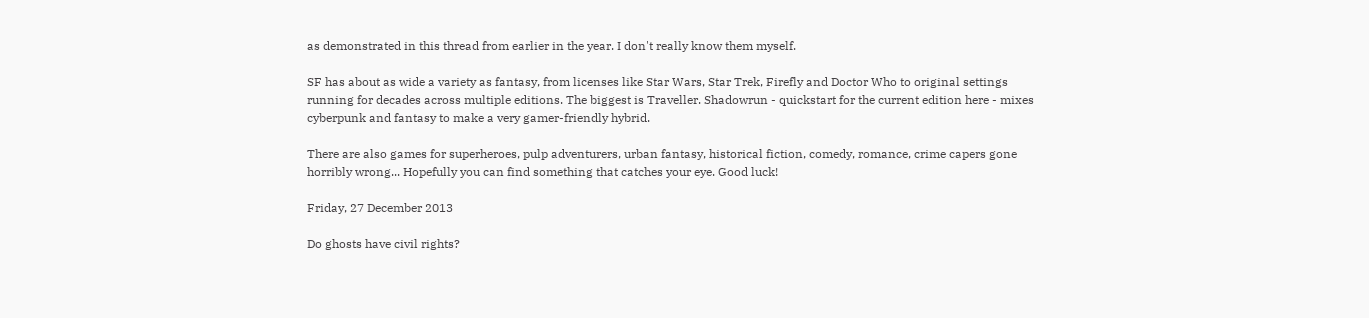as demonstrated in this thread from earlier in the year. I don't really know them myself.

SF has about as wide a variety as fantasy, from licenses like Star Wars, Star Trek, Firefly and Doctor Who to original settings running for decades across multiple editions. The biggest is Traveller. Shadowrun - quickstart for the current edition here - mixes cyberpunk and fantasy to make a very gamer-friendly hybrid.

There are also games for superheroes, pulp adventurers, urban fantasy, historical fiction, comedy, romance, crime capers gone horribly wrong... Hopefully you can find something that catches your eye. Good luck!

Friday, 27 December 2013

Do ghosts have civil rights?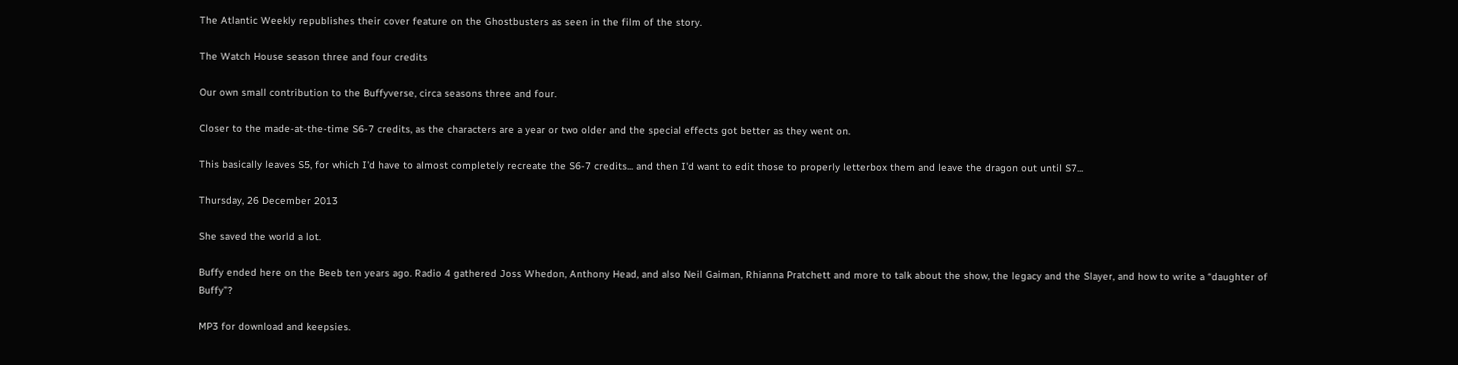The Atlantic Weekly republishes their cover feature on the Ghostbusters as seen in the film of the story.

The Watch House season three and four credits

Our own small contribution to the Buffyverse, circa seasons three and four.

Closer to the made-at-the-time S6-7 credits, as the characters are a year or two older and the special effects got better as they went on.

This basically leaves S5, for which I'd have to almost completely recreate the S6-7 credits... and then I'd want to edit those to properly letterbox them and leave the dragon out until S7...

Thursday, 26 December 2013

She saved the world a lot.

Buffy ended here on the Beeb ten years ago. Radio 4 gathered Joss Whedon, Anthony Head, and also Neil Gaiman, Rhianna Pratchett and more to talk about the show, the legacy and the Slayer, and how to write a “daughter of Buffy”?

MP3 for download and keepsies.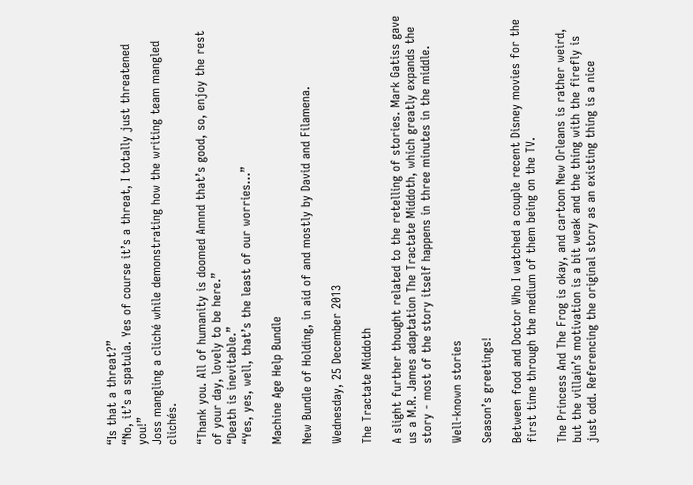“Is that a threat?”
“No, it’s a spatula. Yes of course it’s a threat, I totally just threatened you!”
Joss mangling a cliché while demonstrating how the writing team mangled clichés.

“Thank you. All of humanity is doomed Annnd that’s good, so, enjoy the rest of your day, lovely to be here.”
“Death is inevitable.”
“Yes, yes, well, that’s the least of our worries...”

Machine Age Help Bundle

New Bundle of Holding, in aid of and mostly by David and Filamena.

Wednesday, 25 December 2013

The Tractate Middoth

A slight further thought related to the retelling of stories. Mark Gatiss gave us a M.R. James adaptation The Tractate Middoth, which greatly expands the story - most of the story itself happens in three minutes in the middle.

Well-known stories

Season’s greetings!

Between food and Doctor Who I watched a couple recent Disney movies for the first time through the medium of them being on the TV.

The Princess And The Frog is okay, and cartoon New Orleans is rather weird, but the villain’s motivation is a bit weak and the thing with the firefly is just odd. Referencing the original story as an existing thing is a nice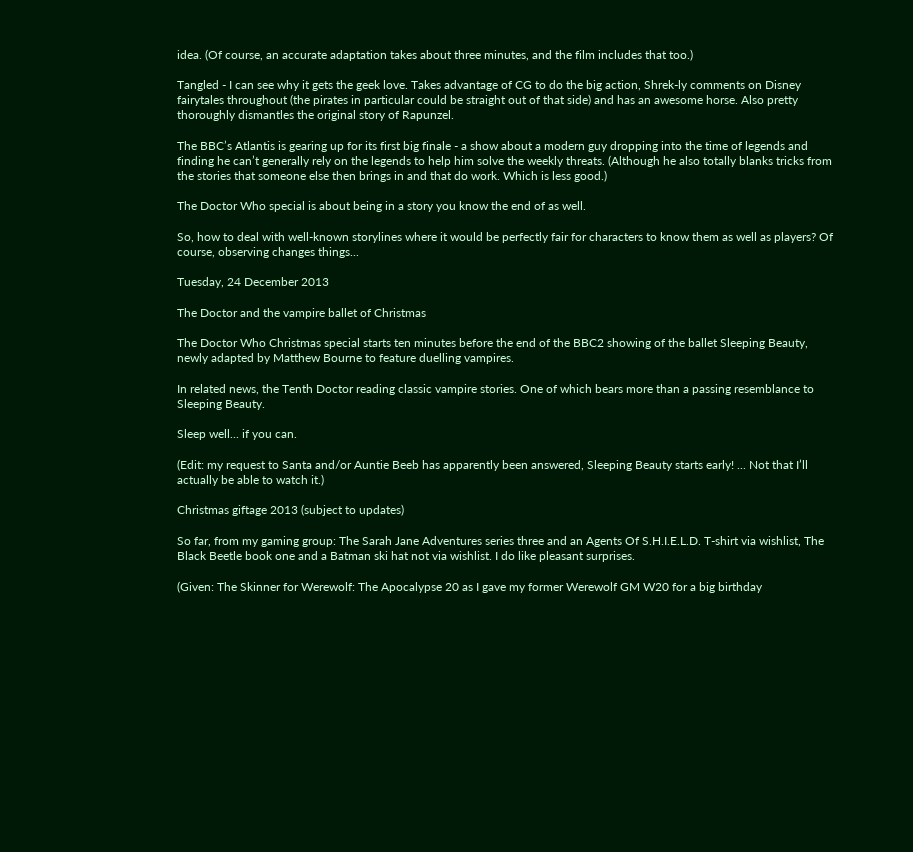idea. (Of course, an accurate adaptation takes about three minutes, and the film includes that too.)

Tangled - I can see why it gets the geek love. Takes advantage of CG to do the big action, Shrek-ly comments on Disney fairytales throughout (the pirates in particular could be straight out of that side) and has an awesome horse. Also pretty thoroughly dismantles the original story of Rapunzel.

The BBC’s Atlantis is gearing up for its first big finale - a show about a modern guy dropping into the time of legends and finding he can’t generally rely on the legends to help him solve the weekly threats. (Although he also totally blanks tricks from the stories that someone else then brings in and that do work. Which is less good.)

The Doctor Who special is about being in a story you know the end of as well.

So, how to deal with well-known storylines where it would be perfectly fair for characters to know them as well as players? Of course, observing changes things...

Tuesday, 24 December 2013

The Doctor and the vampire ballet of Christmas

The Doctor Who Christmas special starts ten minutes before the end of the BBC2 showing of the ballet Sleeping Beauty, newly adapted by Matthew Bourne to feature duelling vampires.

In related news, the Tenth Doctor reading classic vampire stories. One of which bears more than a passing resemblance to Sleeping Beauty.

Sleep well... if you can.

(Edit: my request to Santa and/or Auntie Beeb has apparently been answered, Sleeping Beauty starts early! ... Not that I’ll actually be able to watch it.)

Christmas giftage 2013 (subject to updates)

So far, from my gaming group: The Sarah Jane Adventures series three and an Agents Of S.H.I.E.L.D. T-shirt via wishlist, The Black Beetle book one and a Batman ski hat not via wishlist. I do like pleasant surprises.

(Given: The Skinner for Werewolf: The Apocalypse 20 as I gave my former Werewolf GM W20 for a big birthday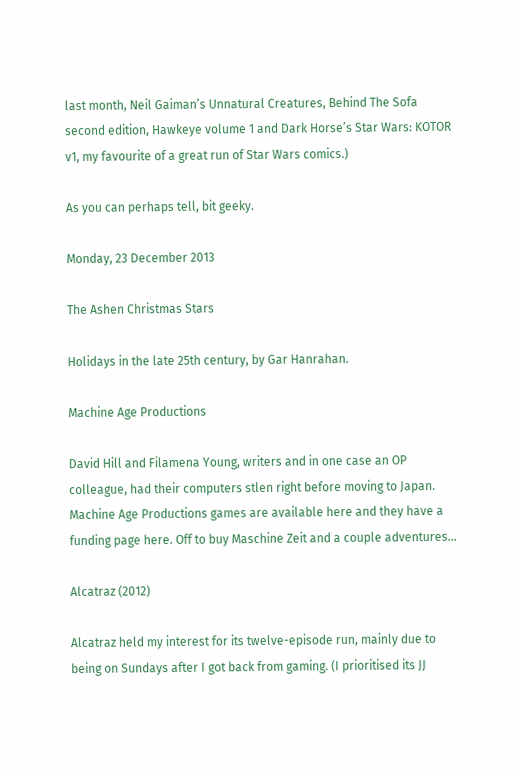last month, Neil Gaiman’s Unnatural Creatures, Behind The Sofa second edition, Hawkeye volume 1 and Dark Horse’s Star Wars: KOTOR v1, my favourite of a great run of Star Wars comics.)

As you can perhaps tell, bit geeky.

Monday, 23 December 2013

The Ashen Christmas Stars

Holidays in the late 25th century, by Gar Hanrahan.

Machine Age Productions

David Hill and Filamena Young, writers and in one case an OP colleague, had their computers stlen right before moving to Japan. Machine Age Productions games are available here and they have a funding page here. Off to buy Maschine Zeit and a couple adventures...

Alcatraz (2012)

Alcatraz held my interest for its twelve-episode run, mainly due to being on Sundays after I got back from gaming. (I prioritised its JJ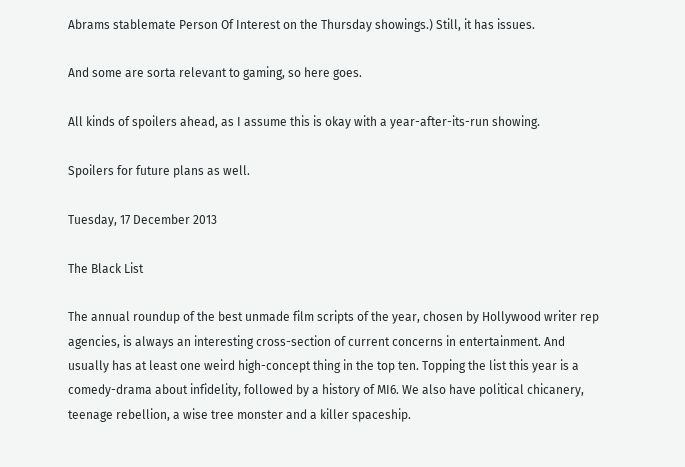Abrams stablemate Person Of Interest on the Thursday showings.) Still, it has issues.

And some are sorta relevant to gaming, so here goes.

All kinds of spoilers ahead, as I assume this is okay with a year-after-its-run showing.

Spoilers for future plans as well.

Tuesday, 17 December 2013

The Black List

The annual roundup of the best unmade film scripts of the year, chosen by Hollywood writer rep agencies, is always an interesting cross-section of current concerns in entertainment. And usually has at least one weird high-concept thing in the top ten. Topping the list this year is a comedy-drama about infidelity, followed by a history of MI6. We also have political chicanery, teenage rebellion, a wise tree monster and a killer spaceship.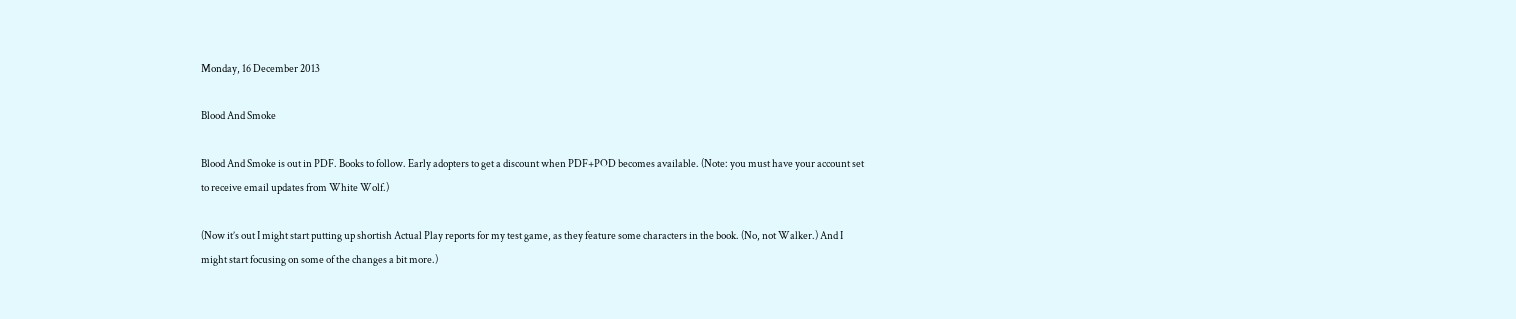Monday, 16 December 2013

Blood And Smoke

Blood And Smoke is out in PDF. Books to follow. Early adopters to get a discount when PDF+POD becomes available. (Note: you must have your account set to receive email updates from White Wolf.)

(Now it’s out I might start putting up shortish Actual Play reports for my test game, as they feature some characters in the book. (No, not Walker.) And I might start focusing on some of the changes a bit more.)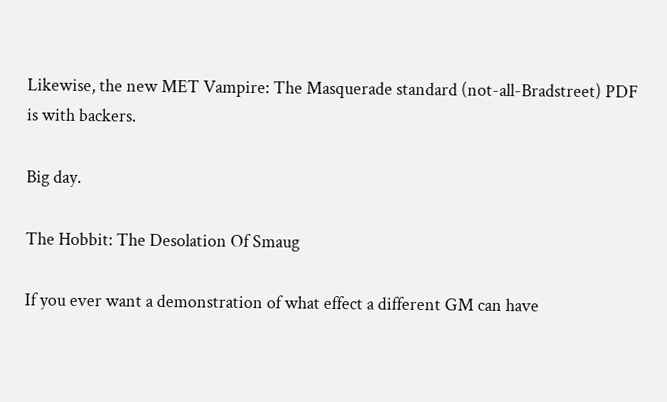Likewise, the new MET Vampire: The Masquerade standard (not-all-Bradstreet) PDF is with backers.

Big day.

The Hobbit: The Desolation Of Smaug

If you ever want a demonstration of what effect a different GM can have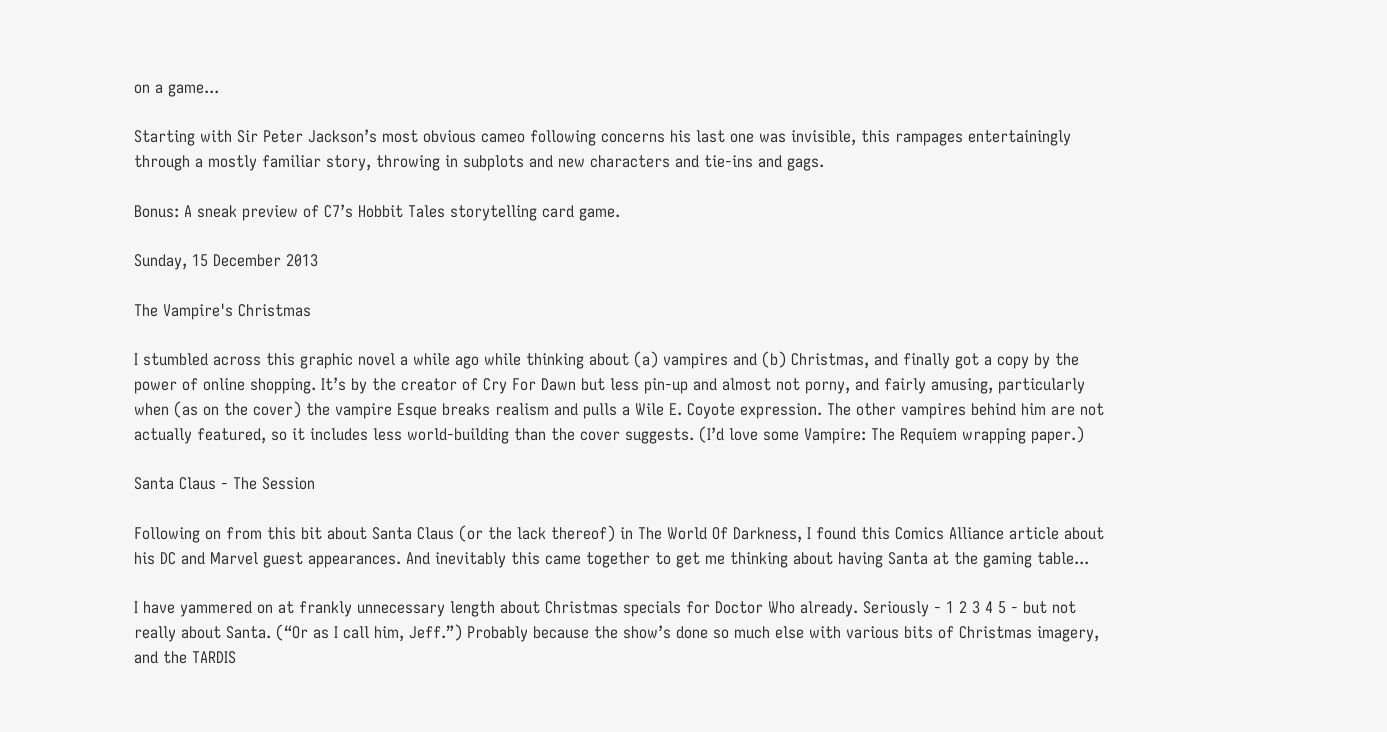on a game...

Starting with Sir Peter Jackson’s most obvious cameo following concerns his last one was invisible, this rampages entertainingly through a mostly familiar story, throwing in subplots and new characters and tie-ins and gags.

Bonus: A sneak preview of C7’s Hobbit Tales storytelling card game.

Sunday, 15 December 2013

The Vampire's Christmas

I stumbled across this graphic novel a while ago while thinking about (a) vampires and (b) Christmas, and finally got a copy by the power of online shopping. It’s by the creator of Cry For Dawn but less pin-up and almost not porny, and fairly amusing, particularly when (as on the cover) the vampire Esque breaks realism and pulls a Wile E. Coyote expression. The other vampires behind him are not actually featured, so it includes less world-building than the cover suggests. (I’d love some Vampire: The Requiem wrapping paper.)

Santa Claus - The Session

Following on from this bit about Santa Claus (or the lack thereof) in The World Of Darkness, I found this Comics Alliance article about his DC and Marvel guest appearances. And inevitably this came together to get me thinking about having Santa at the gaming table...

I have yammered on at frankly unnecessary length about Christmas specials for Doctor Who already. Seriously - 1 2 3 4 5 - but not really about Santa. (“Or as I call him, Jeff.”) Probably because the show’s done so much else with various bits of Christmas imagery, and the TARDIS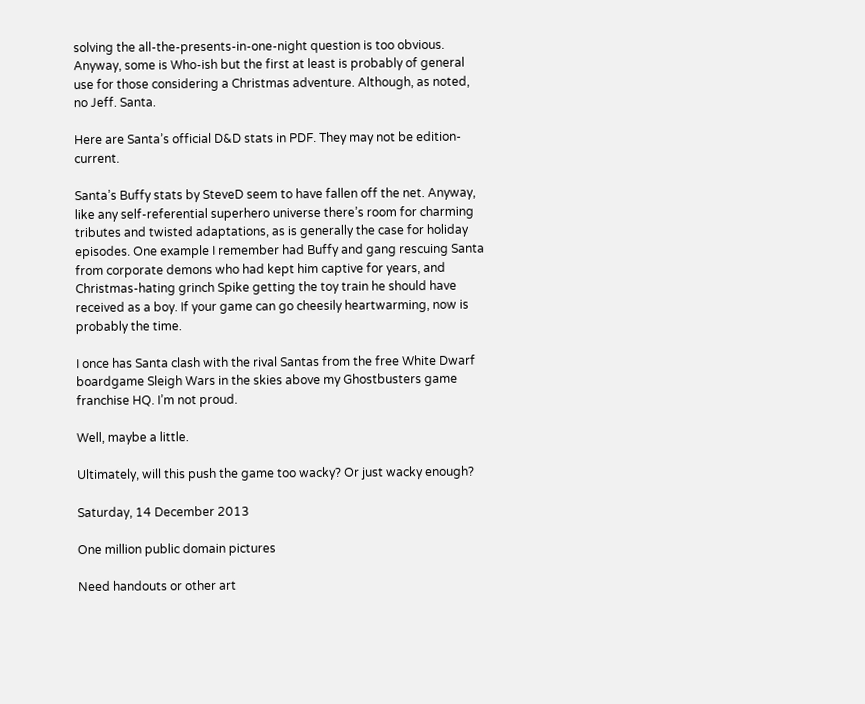solving the all-the-presents-in-one-night question is too obvious. Anyway, some is Who-ish but the first at least is probably of general use for those considering a Christmas adventure. Although, as noted, no Jeff. Santa.

Here are Santa’s official D&D stats in PDF. They may not be edition-current.

Santa’s Buffy stats by SteveD seem to have fallen off the net. Anyway, like any self-referential superhero universe there’s room for charming tributes and twisted adaptations, as is generally the case for holiday episodes. One example I remember had Buffy and gang rescuing Santa from corporate demons who had kept him captive for years, and Christmas-hating grinch Spike getting the toy train he should have received as a boy. If your game can go cheesily heartwarming, now is probably the time.

I once has Santa clash with the rival Santas from the free White Dwarf boardgame Sleigh Wars in the skies above my Ghostbusters game franchise HQ. I’m not proud.

Well, maybe a little.

Ultimately, will this push the game too wacky? Or just wacky enough?

Saturday, 14 December 2013

One million public domain pictures

Need handouts or other art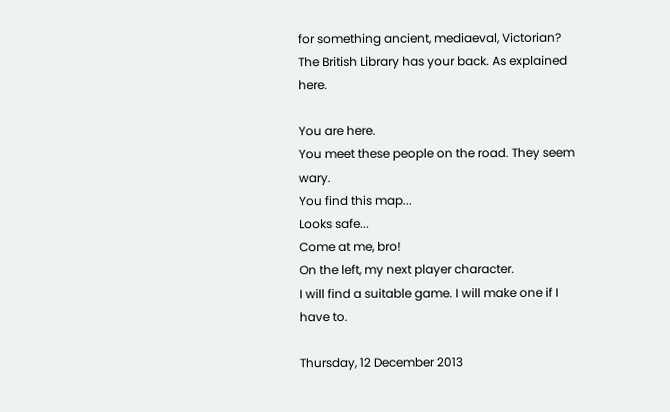for something ancient, mediaeval, Victorian? The British Library has your back. As explained here.

You are here.
You meet these people on the road. They seem wary.
You find this map...
Looks safe...
Come at me, bro!
On the left, my next player character.
I will find a suitable game. I will make one if I have to.

Thursday, 12 December 2013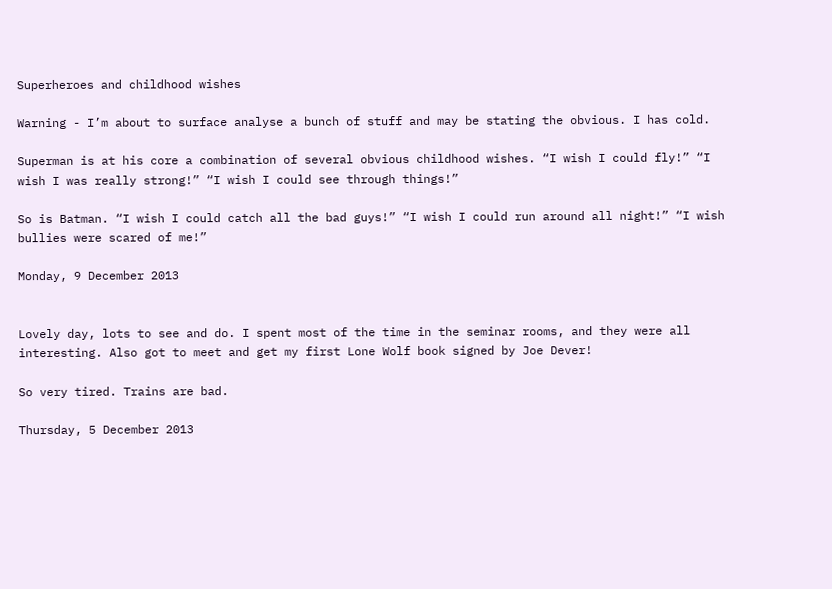Superheroes and childhood wishes

Warning - I’m about to surface analyse a bunch of stuff and may be stating the obvious. I has cold.

Superman is at his core a combination of several obvious childhood wishes. “I wish I could fly!” “I wish I was really strong!” “I wish I could see through things!”

So is Batman. “I wish I could catch all the bad guys!” “I wish I could run around all night!” “I wish bullies were scared of me!”

Monday, 9 December 2013


Lovely day, lots to see and do. I spent most of the time in the seminar rooms, and they were all interesting. Also got to meet and get my first Lone Wolf book signed by Joe Dever!

So very tired. Trains are bad.

Thursday, 5 December 2013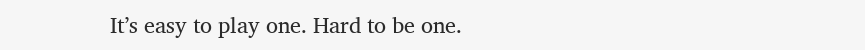It’s easy to play one. Hard to be one.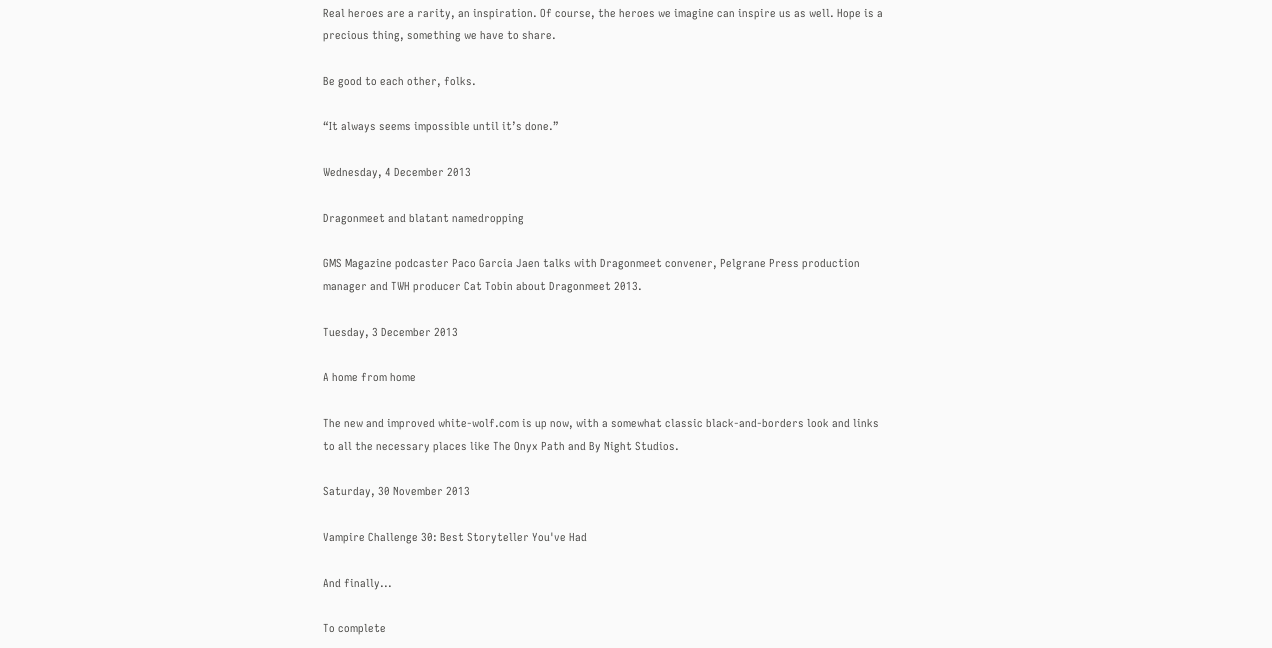Real heroes are a rarity, an inspiration. Of course, the heroes we imagine can inspire us as well. Hope is a precious thing, something we have to share.

Be good to each other, folks.

“It always seems impossible until it’s done.”

Wednesday, 4 December 2013

Dragonmeet and blatant namedropping

GMS Magazine podcaster Paco Garcia Jaen talks with Dragonmeet convener, Pelgrane Press production manager and TWH producer Cat Tobin about Dragonmeet 2013.

Tuesday, 3 December 2013

A home from home

The new and improved white-wolf.com is up now, with a somewhat classic black-and-borders look and links to all the necessary places like The Onyx Path and By Night Studios.

Saturday, 30 November 2013

Vampire Challenge 30: Best Storyteller You've Had

And finally...

To complete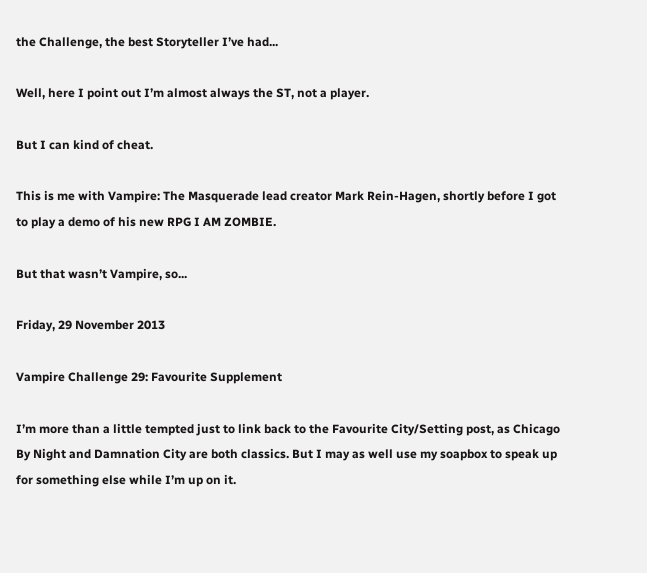the Challenge, the best Storyteller I’ve had...

Well, here I point out I’m almost always the ST, not a player.

But I can kind of cheat.

This is me with Vampire: The Masquerade lead creator Mark Rein-Hagen, shortly before I got to play a demo of his new RPG I AM ZOMBIE.

But that wasn’t Vampire, so...

Friday, 29 November 2013

Vampire Challenge 29: Favourite Supplement

I’m more than a little tempted just to link back to the Favourite City/Setting post, as Chicago By Night and Damnation City are both classics. But I may as well use my soapbox to speak up for something else while I’m up on it.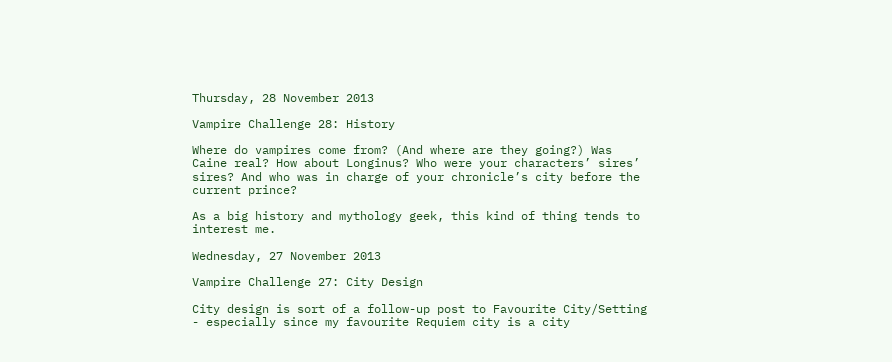Thursday, 28 November 2013

Vampire Challenge 28: History

Where do vampires come from? (And where are they going?) Was Caine real? How about Longinus? Who were your characters’ sires’ sires? And who was in charge of your chronicle’s city before the current prince?

As a big history and mythology geek, this kind of thing tends to interest me.

Wednesday, 27 November 2013

Vampire Challenge 27: City Design

City design is sort of a follow-up post to Favourite City/Setting - especially since my favourite Requiem city is a city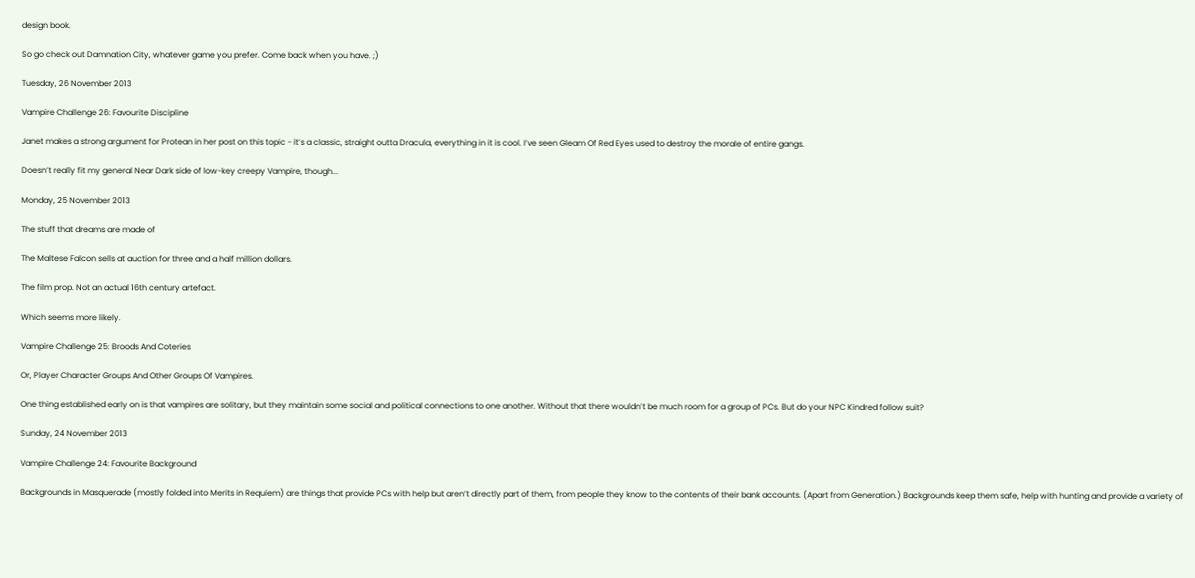design book.

So go check out Damnation City, whatever game you prefer. Come back when you have. ;)

Tuesday, 26 November 2013

Vampire Challenge 26: Favourite Discipline

Janet makes a strong argument for Protean in her post on this topic - it’s a classic, straight outta Dracula, everything in it is cool. I’ve seen Gleam Of Red Eyes used to destroy the morale of entire gangs.

Doesn’t really fit my general Near Dark side of low-key creepy Vampire, though...

Monday, 25 November 2013

The stuff that dreams are made of

The Maltese Falcon sells at auction for three and a half million dollars.

The film prop. Not an actual 16th century artefact.

Which seems more likely.

Vampire Challenge 25: Broods And Coteries

Or, Player Character Groups And Other Groups Of Vampires.

One thing established early on is that vampires are solitary, but they maintain some social and political connections to one another. Without that there wouldn’t be much room for a group of PCs. But do your NPC Kindred follow suit?

Sunday, 24 November 2013

Vampire Challenge 24: Favourite Background

Backgrounds in Masquerade (mostly folded into Merits in Requiem) are things that provide PCs with help but aren’t directly part of them, from people they know to the contents of their bank accounts. (Apart from Generation.) Backgrounds keep them safe, help with hunting and provide a variety of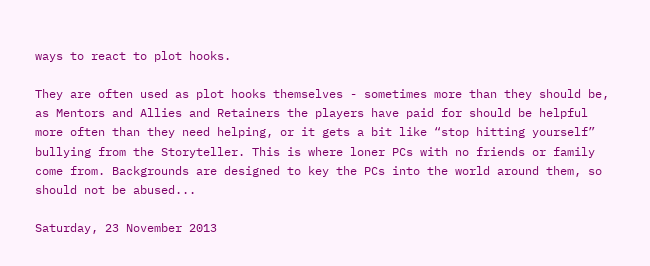ways to react to plot hooks.

They are often used as plot hooks themselves - sometimes more than they should be, as Mentors and Allies and Retainers the players have paid for should be helpful more often than they need helping, or it gets a bit like “stop hitting yourself” bullying from the Storyteller. This is where loner PCs with no friends or family come from. Backgrounds are designed to key the PCs into the world around them, so should not be abused...

Saturday, 23 November 2013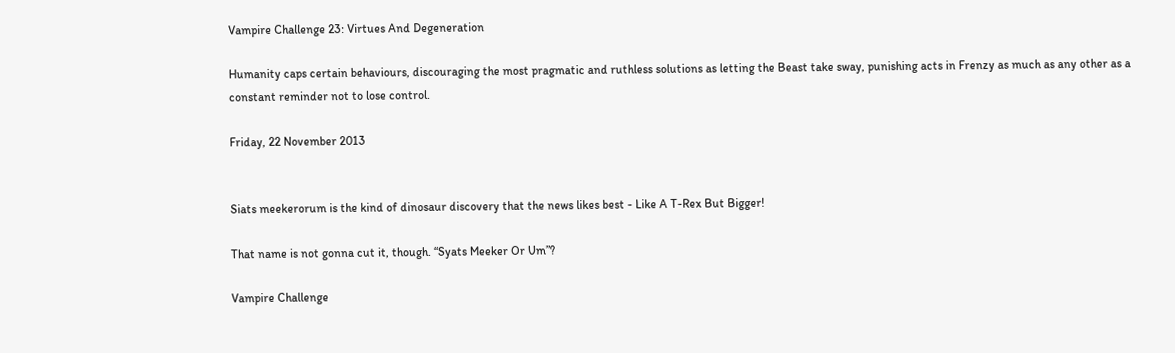Vampire Challenge 23: Virtues And Degeneration

Humanity caps certain behaviours, discouraging the most pragmatic and ruthless solutions as letting the Beast take sway, punishing acts in Frenzy as much as any other as a constant reminder not to lose control.

Friday, 22 November 2013


Siats meekerorum is the kind of dinosaur discovery that the news likes best - Like A T-Rex But Bigger!

That name is not gonna cut it, though. “Syats Meeker Or Um”?

Vampire Challenge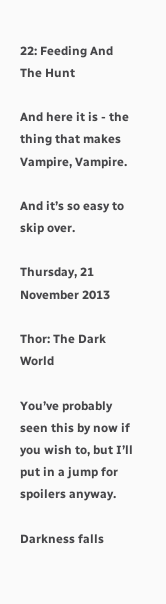22: Feeding And The Hunt

And here it is - the thing that makes Vampire, Vampire.

And it’s so easy to skip over.

Thursday, 21 November 2013

Thor: The Dark World

You’ve probably seen this by now if you wish to, but I’ll put in a jump for spoilers anyway.

Darkness falls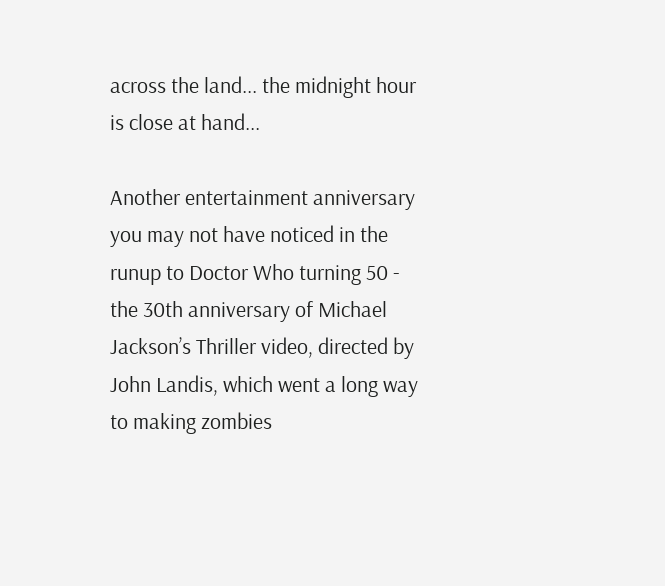across the land... the midnight hour is close at hand...

Another entertainment anniversary you may not have noticed in the runup to Doctor Who turning 50 - the 30th anniversary of Michael Jackson’s Thriller video, directed by John Landis, which went a long way to making zombies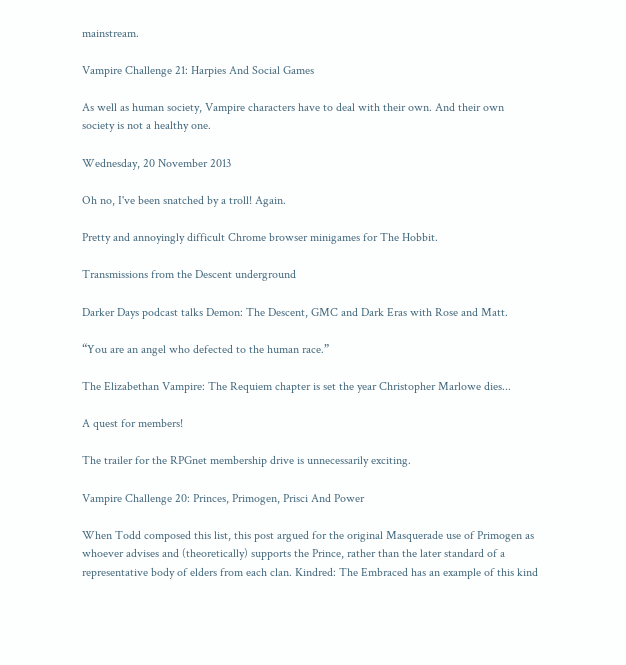mainstream.

Vampire Challenge 21: Harpies And Social Games

As well as human society, Vampire characters have to deal with their own. And their own society is not a healthy one.

Wednesday, 20 November 2013

Oh no, I've been snatched by a troll! Again.

Pretty and annoyingly difficult Chrome browser minigames for The Hobbit.

Transmissions from the Descent underground

Darker Days podcast talks Demon: The Descent, GMC and Dark Eras with Rose and Matt.

“You are an angel who defected to the human race.”

The Elizabethan Vampire: The Requiem chapter is set the year Christopher Marlowe dies...

A quest for members!

The trailer for the RPGnet membership drive is unnecessarily exciting.

Vampire Challenge 20: Princes, Primogen, Prisci And Power

When Todd composed this list, this post argued for the original Masquerade use of Primogen as whoever advises and (theoretically) supports the Prince, rather than the later standard of a representative body of elders from each clan. Kindred: The Embraced has an example of this kind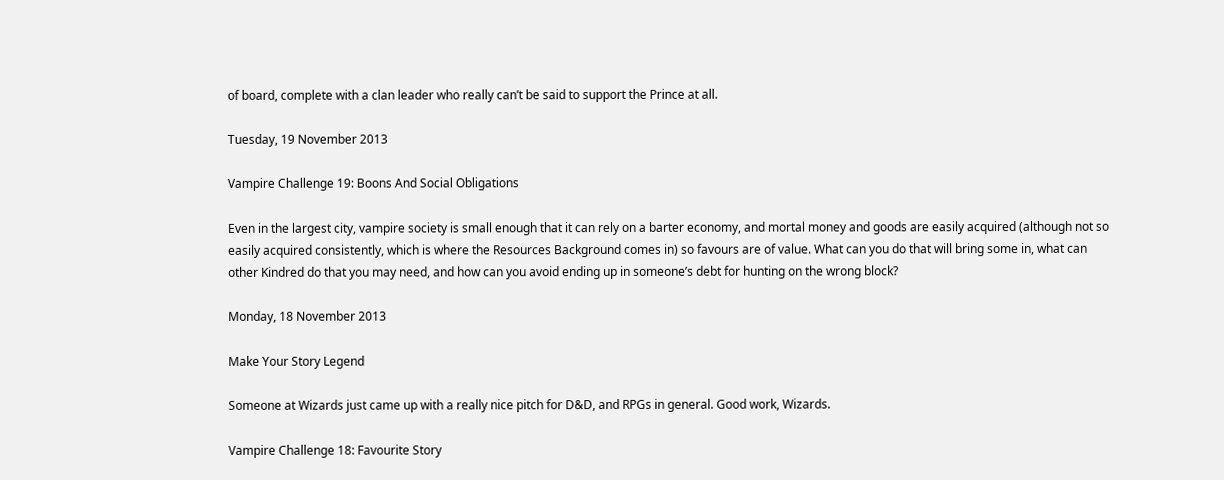of board, complete with a clan leader who really can’t be said to support the Prince at all.

Tuesday, 19 November 2013

Vampire Challenge 19: Boons And Social Obligations

Even in the largest city, vampire society is small enough that it can rely on a barter economy, and mortal money and goods are easily acquired (although not so easily acquired consistently, which is where the Resources Background comes in) so favours are of value. What can you do that will bring some in, what can other Kindred do that you may need, and how can you avoid ending up in someone’s debt for hunting on the wrong block?

Monday, 18 November 2013

Make Your Story Legend

Someone at Wizards just came up with a really nice pitch for D&D, and RPGs in general. Good work, Wizards.

Vampire Challenge 18: Favourite Story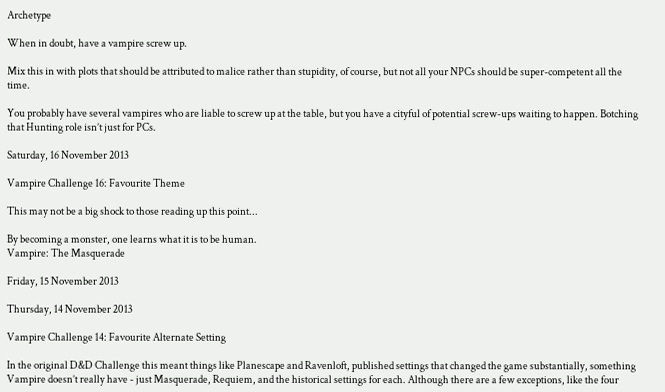Archetype

When in doubt, have a vampire screw up.

Mix this in with plots that should be attributed to malice rather than stupidity, of course, but not all your NPCs should be super-competent all the time.

You probably have several vampires who are liable to screw up at the table, but you have a cityful of potential screw-ups waiting to happen. Botching that Hunting role isn’t just for PCs.

Saturday, 16 November 2013

Vampire Challenge 16: Favourite Theme

This may not be a big shock to those reading up this point...

By becoming a monster, one learns what it is to be human.
Vampire: The Masquerade

Friday, 15 November 2013

Thursday, 14 November 2013

Vampire Challenge 14: Favourite Alternate Setting

In the original D&D Challenge this meant things like Planescape and Ravenloft, published settings that changed the game substantially, something Vampire doesn’t really have - just Masquerade, Requiem, and the historical settings for each. Although there are a few exceptions, like the four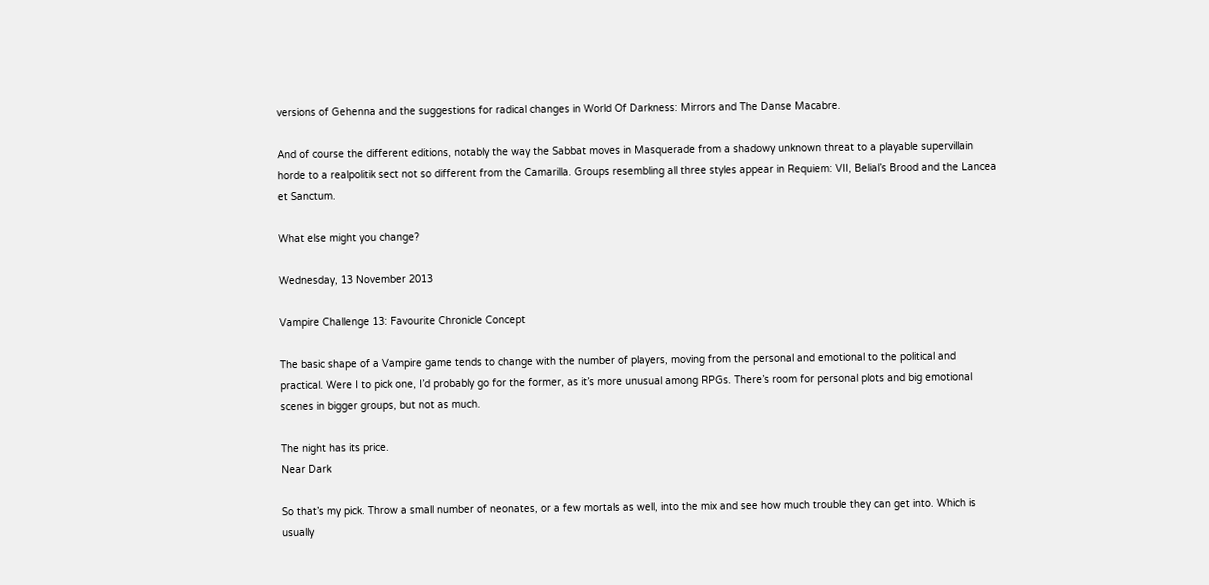versions of Gehenna and the suggestions for radical changes in World Of Darkness: Mirrors and The Danse Macabre.

And of course the different editions, notably the way the Sabbat moves in Masquerade from a shadowy unknown threat to a playable supervillain horde to a realpolitik sect not so different from the Camarilla. Groups resembling all three styles appear in Requiem: VII, Belial’s Brood and the Lancea et Sanctum.

What else might you change?

Wednesday, 13 November 2013

Vampire Challenge 13: Favourite Chronicle Concept

The basic shape of a Vampire game tends to change with the number of players, moving from the personal and emotional to the political and practical. Were I to pick one, I’d probably go for the former, as it’s more unusual among RPGs. There’s room for personal plots and big emotional scenes in bigger groups, but not as much.

The night has its price.
Near Dark

So that’s my pick. Throw a small number of neonates, or a few mortals as well, into the mix and see how much trouble they can get into. Which is usually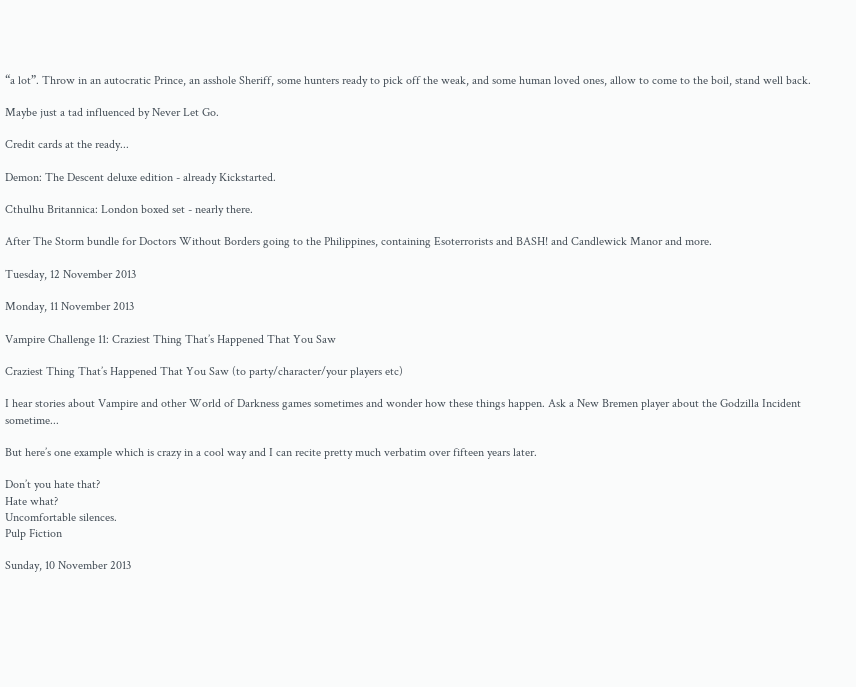“a lot”. Throw in an autocratic Prince, an asshole Sheriff, some hunters ready to pick off the weak, and some human loved ones, allow to come to the boil, stand well back.

Maybe just a tad influenced by Never Let Go.

Credit cards at the ready...

Demon: The Descent deluxe edition - already Kickstarted.

Cthulhu Britannica: London boxed set - nearly there.

After The Storm bundle for Doctors Without Borders going to the Philippines, containing Esoterrorists and BASH! and Candlewick Manor and more.

Tuesday, 12 November 2013

Monday, 11 November 2013

Vampire Challenge 11: Craziest Thing That’s Happened That You Saw

Craziest Thing That’s Happened That You Saw (to party/character/your players etc)

I hear stories about Vampire and other World of Darkness games sometimes and wonder how these things happen. Ask a New Bremen player about the Godzilla Incident sometime...

But here’s one example which is crazy in a cool way and I can recite pretty much verbatim over fifteen years later.

Don’t you hate that?
Hate what?
Uncomfortable silences.
Pulp Fiction

Sunday, 10 November 2013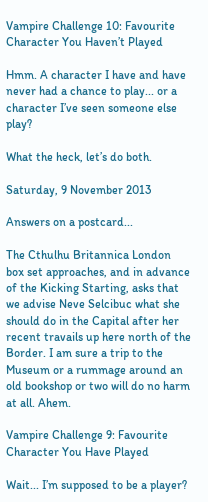Vampire Challenge 10: Favourite Character You Haven’t Played

Hmm. A character I have and have never had a chance to play... or a character I’ve seen someone else play?

What the heck, let’s do both.

Saturday, 9 November 2013

Answers on a postcard...

The Cthulhu Britannica London box set approaches, and in advance of the Kicking Starting, asks that we advise Neve Selcibuc what she should do in the Capital after her recent travails up here north of the Border. I am sure a trip to the Museum or a rummage around an old bookshop or two will do no harm at all. Ahem.

Vampire Challenge 9: Favourite Character You Have Played

Wait... I’m supposed to be a player?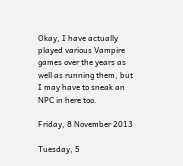Okay, I have actually played various Vampire games over the years as well as running them, but I may have to sneak an NPC in here too.

Friday, 8 November 2013

Tuesday, 5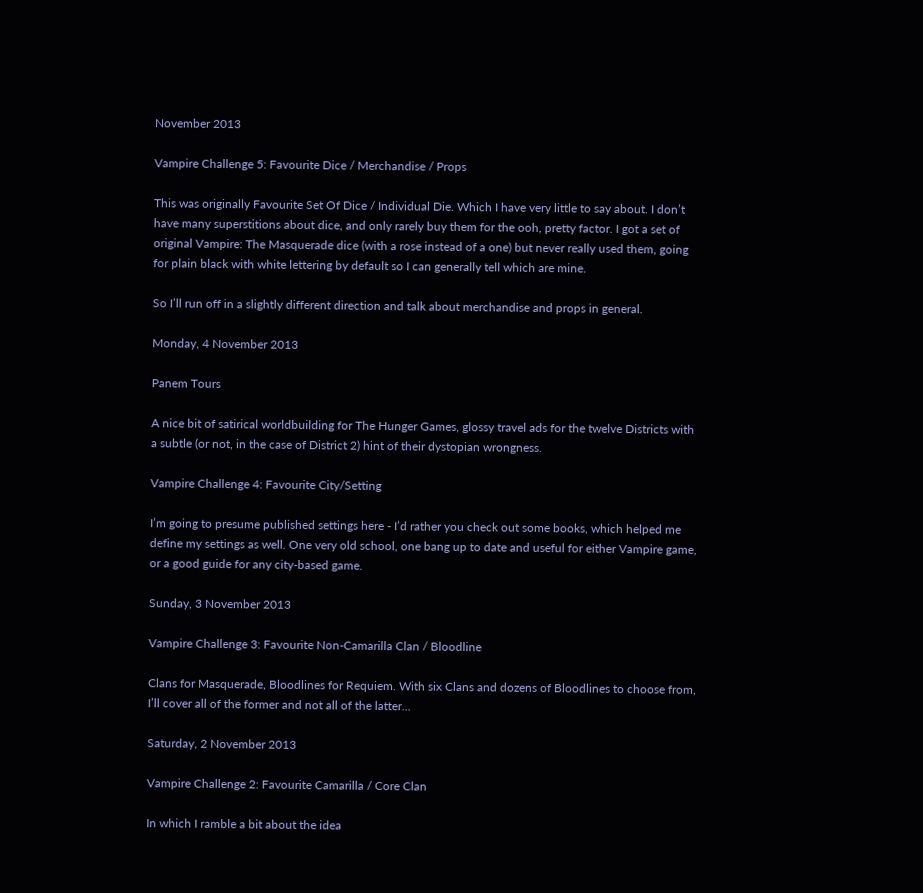November 2013

Vampire Challenge 5: Favourite Dice / Merchandise / Props

This was originally Favourite Set Of Dice / Individual Die. Which I have very little to say about. I don’t have many superstitions about dice, and only rarely buy them for the ooh, pretty factor. I got a set of original Vampire: The Masquerade dice (with a rose instead of a one) but never really used them, going for plain black with white lettering by default so I can generally tell which are mine.

So I’ll run off in a slightly different direction and talk about merchandise and props in general.

Monday, 4 November 2013

Panem Tours

A nice bit of satirical worldbuilding for The Hunger Games, glossy travel ads for the twelve Districts with a subtle (or not, in the case of District 2) hint of their dystopian wrongness.

Vampire Challenge 4: Favourite City/Setting

I’m going to presume published settings here - I’d rather you check out some books, which helped me define my settings as well. One very old school, one bang up to date and useful for either Vampire game, or a good guide for any city-based game.

Sunday, 3 November 2013

Vampire Challenge 3: Favourite Non-Camarilla Clan / Bloodline

Clans for Masquerade, Bloodlines for Requiem. With six Clans and dozens of Bloodlines to choose from, I’ll cover all of the former and not all of the latter...

Saturday, 2 November 2013

Vampire Challenge 2: Favourite Camarilla / Core Clan

In which I ramble a bit about the idea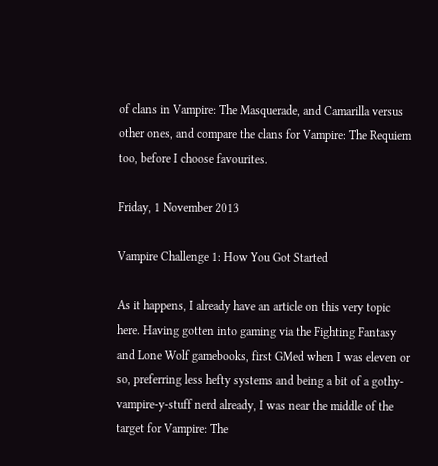of clans in Vampire: The Masquerade, and Camarilla versus other ones, and compare the clans for Vampire: The Requiem too, before I choose favourites.

Friday, 1 November 2013

Vampire Challenge 1: How You Got Started

As it happens, I already have an article on this very topic here. Having gotten into gaming via the Fighting Fantasy and Lone Wolf gamebooks, first GMed when I was eleven or so, preferring less hefty systems and being a bit of a gothy-vampire-y-stuff nerd already, I was near the middle of the target for Vampire: The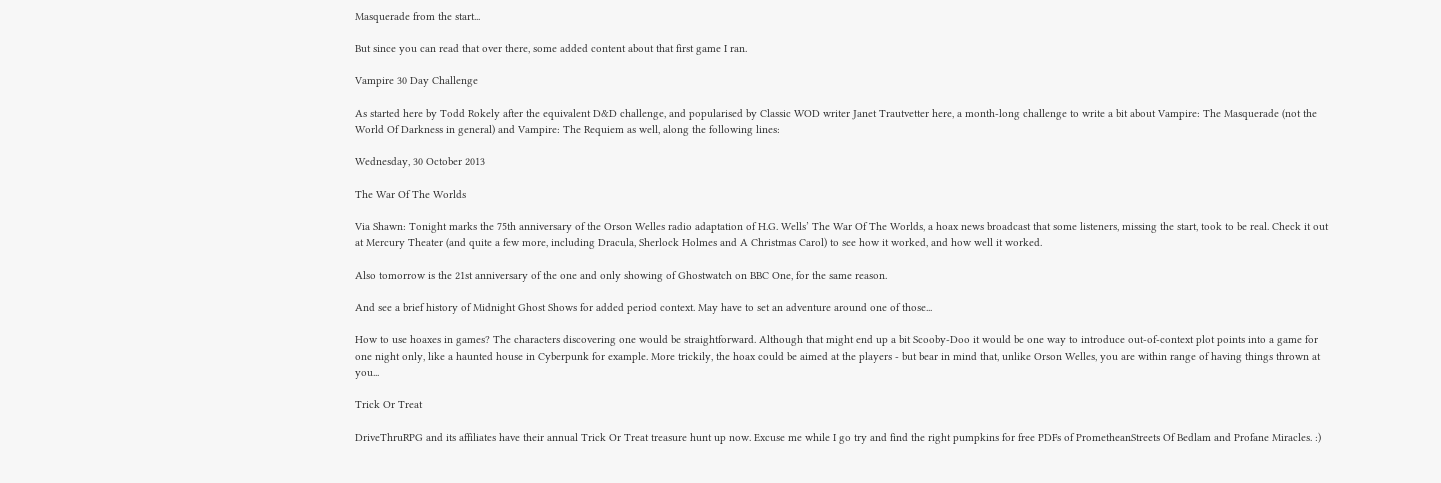Masquerade from the start...

But since you can read that over there, some added content about that first game I ran.

Vampire 30 Day Challenge

As started here by Todd Rokely after the equivalent D&D challenge, and popularised by Classic WOD writer Janet Trautvetter here, a month-long challenge to write a bit about Vampire: The Masquerade (not the World Of Darkness in general) and Vampire: The Requiem as well, along the following lines:

Wednesday, 30 October 2013

The War Of The Worlds

Via Shawn: Tonight marks the 75th anniversary of the Orson Welles radio adaptation of H.G. Wells’ The War Of The Worlds, a hoax news broadcast that some listeners, missing the start, took to be real. Check it out at Mercury Theater (and quite a few more, including Dracula, Sherlock Holmes and A Christmas Carol) to see how it worked, and how well it worked.

Also tomorrow is the 21st anniversary of the one and only showing of Ghostwatch on BBC One, for the same reason.

And see a brief history of Midnight Ghost Shows for added period context. May have to set an adventure around one of those...

How to use hoaxes in games? The characters discovering one would be straightforward. Although that might end up a bit Scooby-Doo it would be one way to introduce out-of-context plot points into a game for one night only, like a haunted house in Cyberpunk for example. More trickily, the hoax could be aimed at the players - but bear in mind that, unlike Orson Welles, you are within range of having things thrown at you...

Trick Or Treat

DriveThruRPG and its affiliates have their annual Trick Or Treat treasure hunt up now. Excuse me while I go try and find the right pumpkins for free PDFs of PrometheanStreets Of Bedlam and Profane Miracles. :)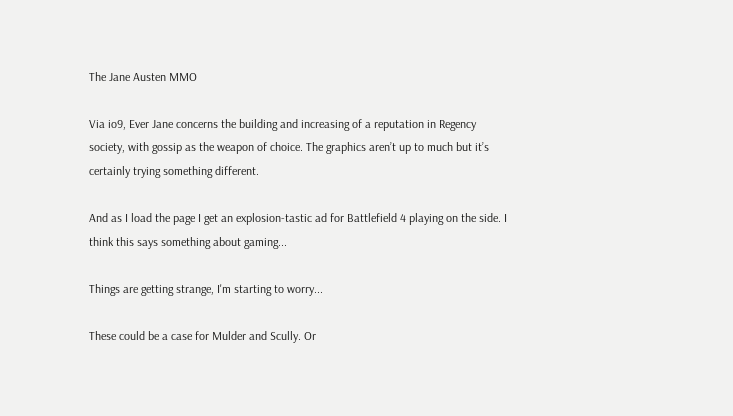The Jane Austen MMO

Via io9, Ever Jane concerns the building and increasing of a reputation in Regency society, with gossip as the weapon of choice. The graphics aren’t up to much but it’s certainly trying something different.

And as I load the page I get an explosion-tastic ad for Battlefield 4 playing on the side. I think this says something about gaming...

Things are getting strange, I'm starting to worry...

These could be a case for Mulder and Scully. Or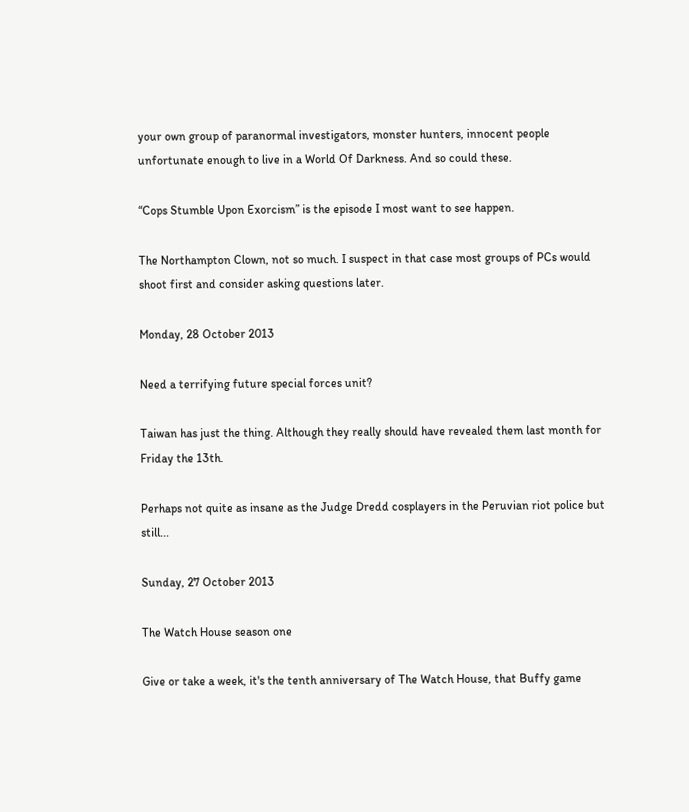your own group of paranormal investigators, monster hunters, innocent people unfortunate enough to live in a World Of Darkness. And so could these.

“Cops Stumble Upon Exorcism” is the episode I most want to see happen.

The Northampton Clown, not so much. I suspect in that case most groups of PCs would shoot first and consider asking questions later.

Monday, 28 October 2013

Need a terrifying future special forces unit?

Taiwan has just the thing. Although they really should have revealed them last month for Friday the 13th.

Perhaps not quite as insane as the Judge Dredd cosplayers in the Peruvian riot police but still...

Sunday, 27 October 2013

The Watch House season one

Give or take a week, it's the tenth anniversary of The Watch House, that Buffy game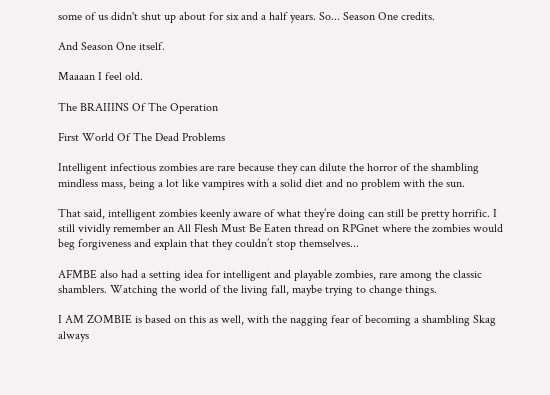some of us didn't shut up about for six and a half years. So... Season One credits.

And Season One itself.

Maaaan I feel old.

The BRAIIINS Of The Operation

First World Of The Dead Problems

Intelligent infectious zombies are rare because they can dilute the horror of the shambling mindless mass, being a lot like vampires with a solid diet and no problem with the sun.

That said, intelligent zombies keenly aware of what they’re doing can still be pretty horrific. I still vividly remember an All Flesh Must Be Eaten thread on RPGnet where the zombies would beg forgiveness and explain that they couldn’t stop themselves...

AFMBE also had a setting idea for intelligent and playable zombies, rare among the classic shamblers. Watching the world of the living fall, maybe trying to change things.

I AM ZOMBIE is based on this as well, with the nagging fear of becoming a shambling Skag always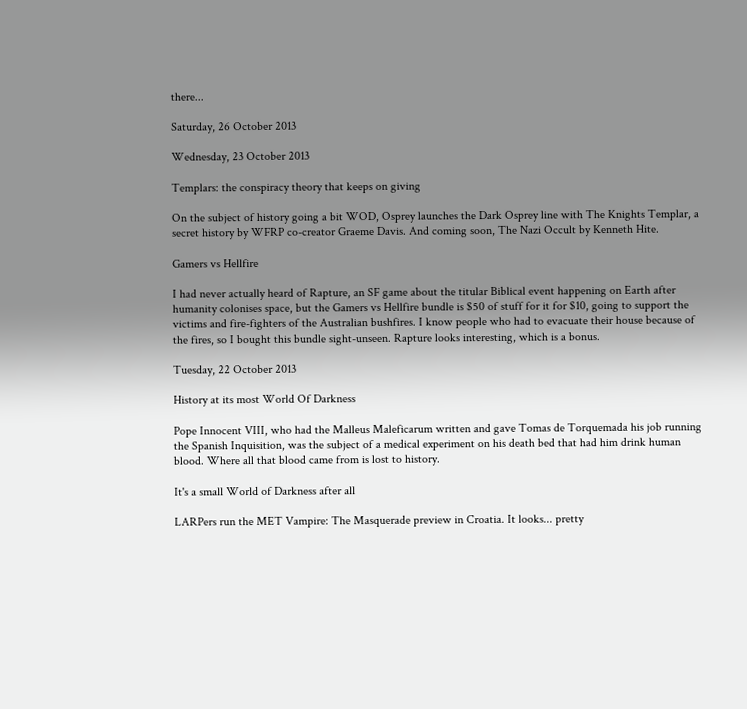there...

Saturday, 26 October 2013

Wednesday, 23 October 2013

Templars: the conspiracy theory that keeps on giving

On the subject of history going a bit WOD, Osprey launches the Dark Osprey line with The Knights Templar, a secret history by WFRP co-creator Graeme Davis. And coming soon, The Nazi Occult by Kenneth Hite.

Gamers vs Hellfire

I had never actually heard of Rapture, an SF game about the titular Biblical event happening on Earth after humanity colonises space, but the Gamers vs Hellfire bundle is $50 of stuff for it for $10, going to support the victims and fire-fighters of the Australian bushfires. I know people who had to evacuate their house because of the fires, so I bought this bundle sight-unseen. Rapture looks interesting, which is a bonus.

Tuesday, 22 October 2013

History at its most World Of Darkness

Pope Innocent VIII, who had the Malleus Maleficarum written and gave Tomas de Torquemada his job running the Spanish Inquisition, was the subject of a medical experiment on his death bed that had him drink human blood. Where all that blood came from is lost to history.

It's a small World of Darkness after all

LARPers run the MET Vampire: The Masquerade preview in Croatia. It looks... pretty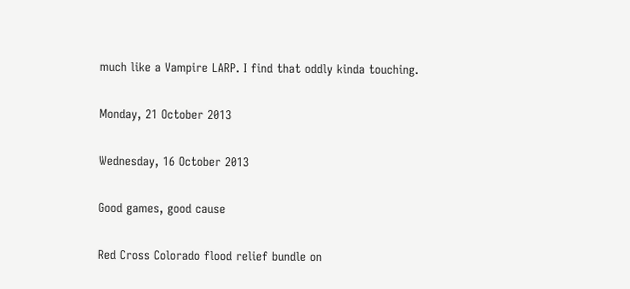much like a Vampire LARP. I find that oddly kinda touching.

Monday, 21 October 2013

Wednesday, 16 October 2013

Good games, good cause

Red Cross Colorado flood relief bundle on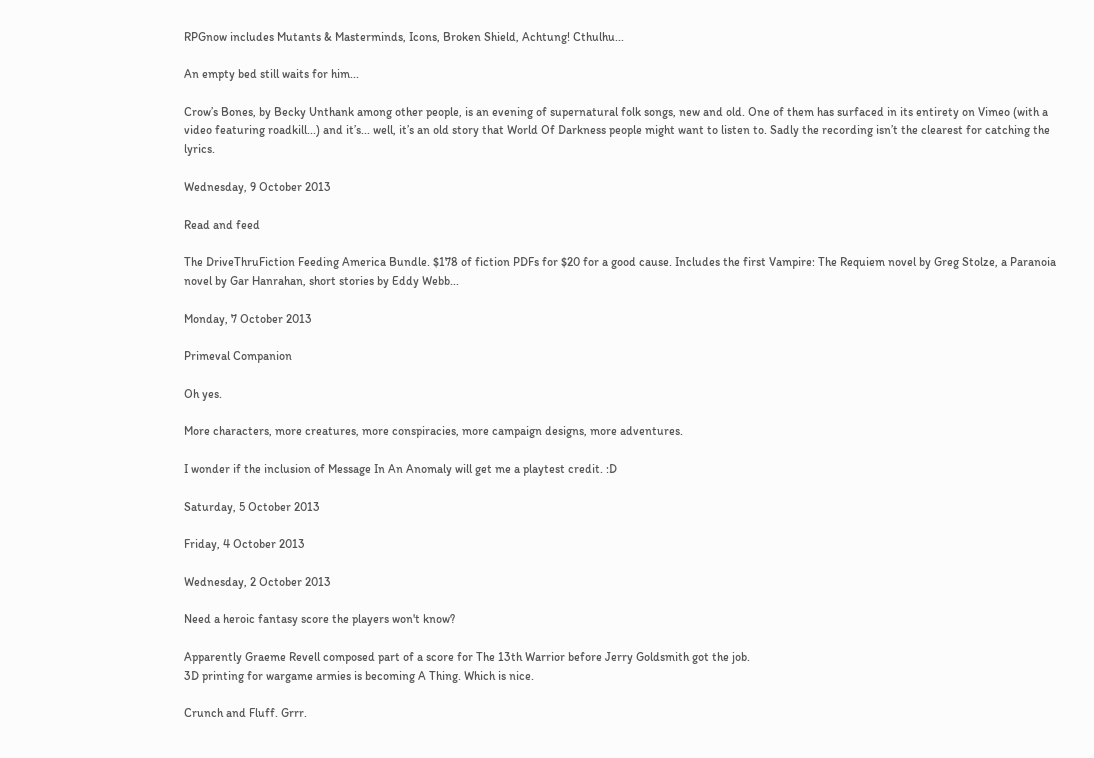RPGnow includes Mutants & Masterminds, Icons, Broken Shield, Achtung! Cthulhu...

An empty bed still waits for him...

Crow’s Bones, by Becky Unthank among other people, is an evening of supernatural folk songs, new and old. One of them has surfaced in its entirety on Vimeo (with a video featuring roadkill...) and it’s... well, it’s an old story that World Of Darkness people might want to listen to. Sadly the recording isn’t the clearest for catching the lyrics.

Wednesday, 9 October 2013

Read and feed

The DriveThruFiction Feeding America Bundle. $178 of fiction PDFs for $20 for a good cause. Includes the first Vampire: The Requiem novel by Greg Stolze, a Paranoia novel by Gar Hanrahan, short stories by Eddy Webb...

Monday, 7 October 2013

Primeval Companion

Oh yes.

More characters, more creatures, more conspiracies, more campaign designs, more adventures.

I wonder if the inclusion of Message In An Anomaly will get me a playtest credit. :D

Saturday, 5 October 2013

Friday, 4 October 2013

Wednesday, 2 October 2013

Need a heroic fantasy score the players won't know?

Apparently Graeme Revell composed part of a score for The 13th Warrior before Jerry Goldsmith got the job.
3D printing for wargame armies is becoming A Thing. Which is nice.

Crunch and Fluff. Grrr.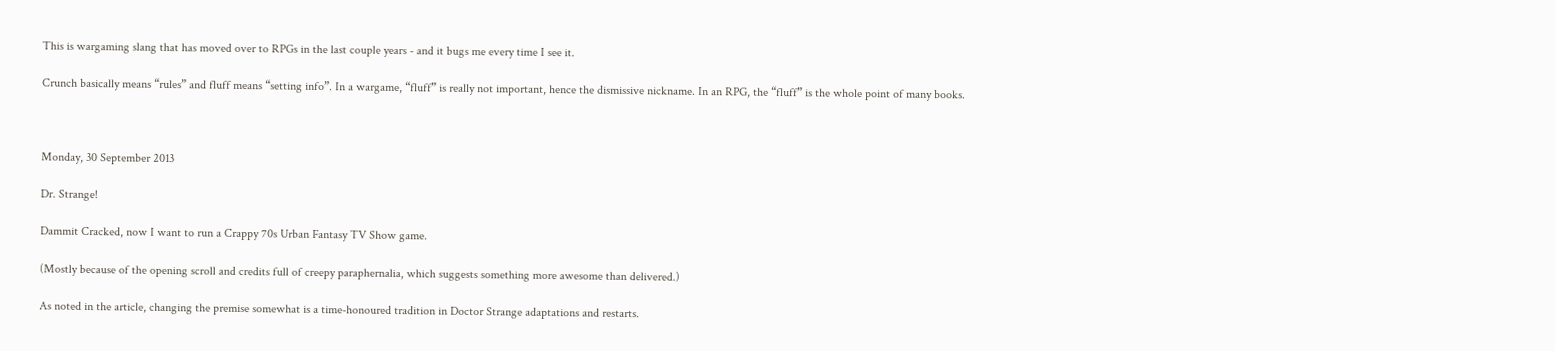This is wargaming slang that has moved over to RPGs in the last couple years - and it bugs me every time I see it.

Crunch basically means “rules” and fluff means “setting info”. In a wargame, “fluff” is really not important, hence the dismissive nickname. In an RPG, the “fluff” is the whole point of many books.



Monday, 30 September 2013

Dr. Strange!

Dammit Cracked, now I want to run a Crappy 70s Urban Fantasy TV Show game.

(Mostly because of the opening scroll and credits full of creepy paraphernalia, which suggests something more awesome than delivered.)

As noted in the article, changing the premise somewhat is a time-honoured tradition in Doctor Strange adaptations and restarts.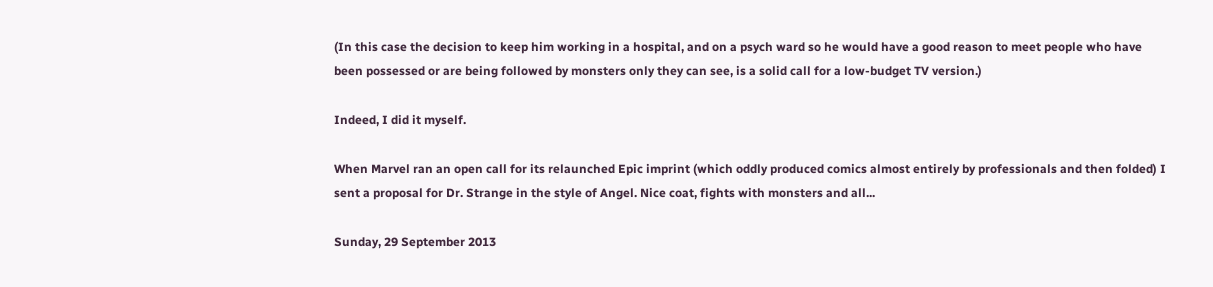(In this case the decision to keep him working in a hospital, and on a psych ward so he would have a good reason to meet people who have been possessed or are being followed by monsters only they can see, is a solid call for a low-budget TV version.)

Indeed, I did it myself.

When Marvel ran an open call for its relaunched Epic imprint (which oddly produced comics almost entirely by professionals and then folded) I sent a proposal for Dr. Strange in the style of Angel. Nice coat, fights with monsters and all...

Sunday, 29 September 2013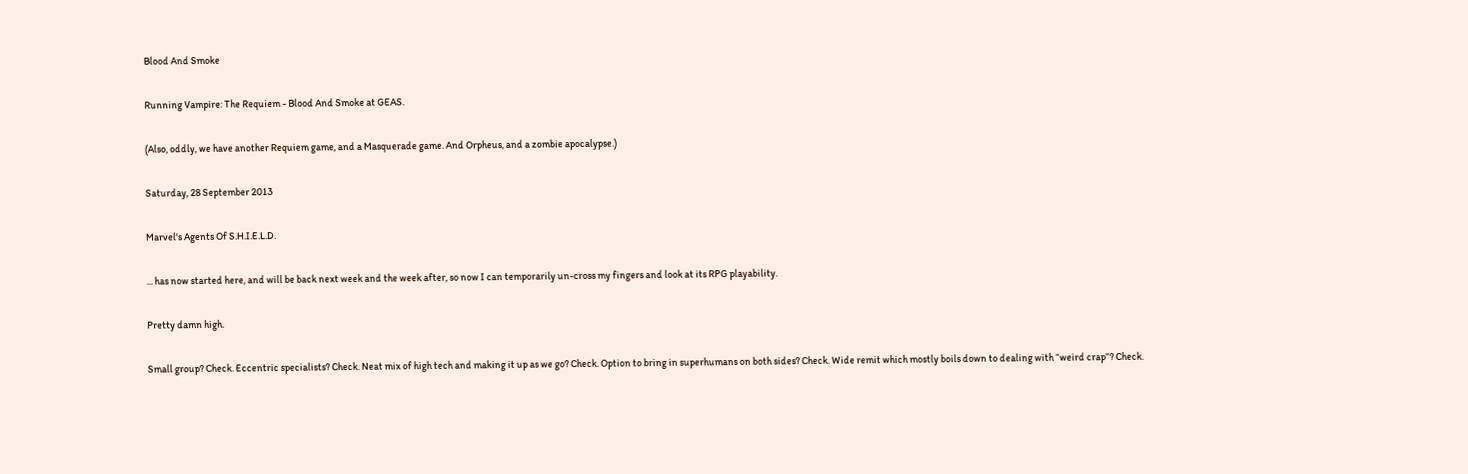Blood And Smoke

Running Vampire: The Requiem - Blood And Smoke at GEAS.

(Also, oddly, we have another Requiem game, and a Masquerade game. And Orpheus, and a zombie apocalypse.)

Saturday, 28 September 2013

Marvel's Agents Of S.H.I.E.L.D.

... has now started here, and will be back next week and the week after, so now I can temporarily un-cross my fingers and look at its RPG playability.

Pretty damn high.

Small group? Check. Eccentric specialists? Check. Neat mix of high tech and making it up as we go? Check. Option to bring in superhumans on both sides? Check. Wide remit which mostly boils down to dealing with “weird crap”? Check.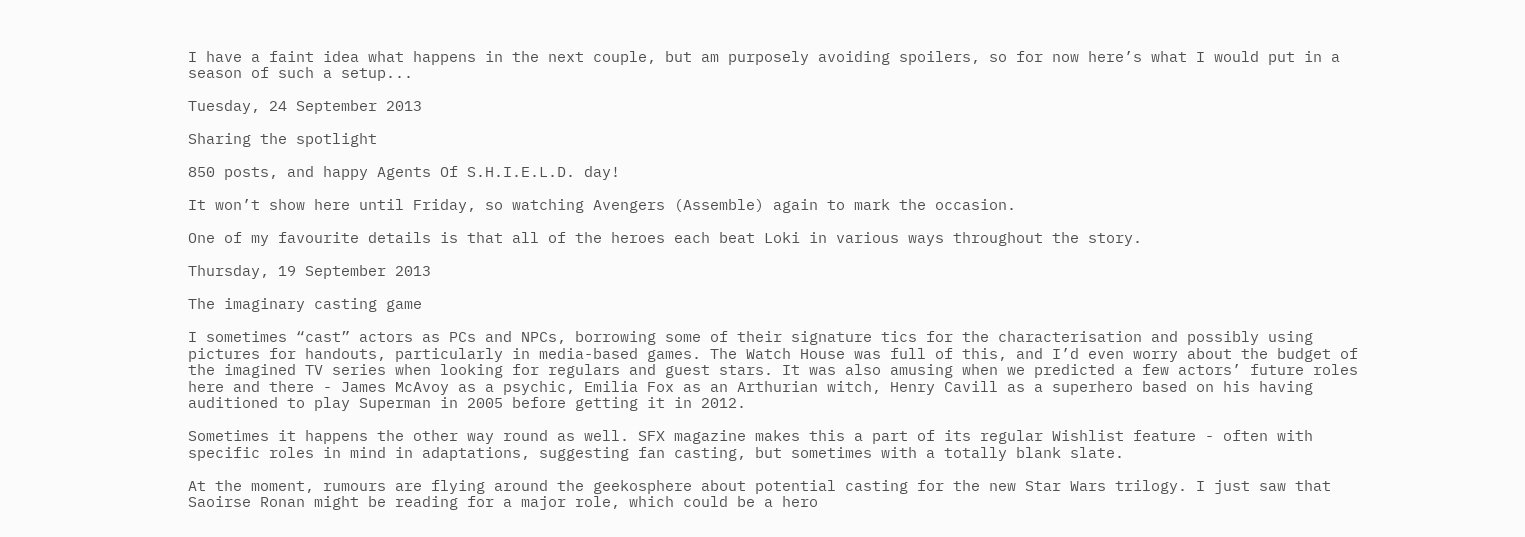I have a faint idea what happens in the next couple, but am purposely avoiding spoilers, so for now here’s what I would put in a season of such a setup...

Tuesday, 24 September 2013

Sharing the spotlight

850 posts, and happy Agents Of S.H.I.E.L.D. day!

It won’t show here until Friday, so watching Avengers (Assemble) again to mark the occasion.

One of my favourite details is that all of the heroes each beat Loki in various ways throughout the story.

Thursday, 19 September 2013

The imaginary casting game

I sometimes “cast” actors as PCs and NPCs, borrowing some of their signature tics for the characterisation and possibly using pictures for handouts, particularly in media-based games. The Watch House was full of this, and I’d even worry about the budget of the imagined TV series when looking for regulars and guest stars. It was also amusing when we predicted a few actors’ future roles here and there - James McAvoy as a psychic, Emilia Fox as an Arthurian witch, Henry Cavill as a superhero based on his having auditioned to play Superman in 2005 before getting it in 2012.

Sometimes it happens the other way round as well. SFX magazine makes this a part of its regular Wishlist feature - often with specific roles in mind in adaptations, suggesting fan casting, but sometimes with a totally blank slate.

At the moment, rumours are flying around the geekosphere about potential casting for the new Star Wars trilogy. I just saw that Saoirse Ronan might be reading for a major role, which could be a hero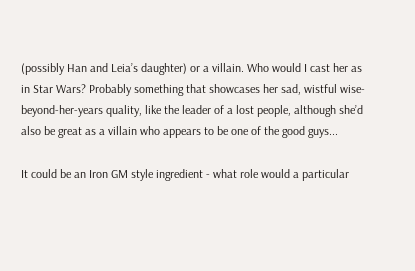(possibly Han and Leia’s daughter) or a villain. Who would I cast her as in Star Wars? Probably something that showcases her sad, wistful wise-beyond-her-years quality, like the leader of a lost people, although she’d also be great as a villain who appears to be one of the good guys...

It could be an Iron GM style ingredient - what role would a particular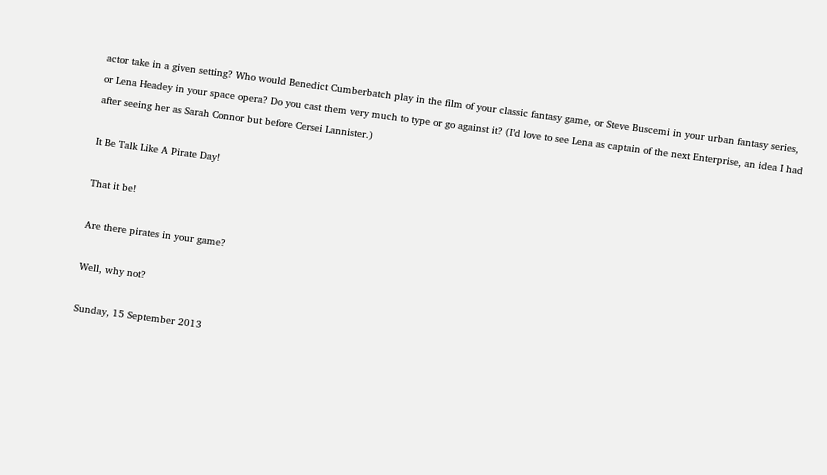actor take in a given setting? Who would Benedict Cumberbatch play in the film of your classic fantasy game, or Steve Buscemi in your urban fantasy series, or Lena Headey in your space opera? Do you cast them very much to type or go against it? (I’d love to see Lena as captain of the next Enterprise, an idea I had after seeing her as Sarah Connor but before Cersei Lannister.)

It Be Talk Like A Pirate Day!

That it be!

Are there pirates in your game?

Well, why not?

Sunday, 15 September 2013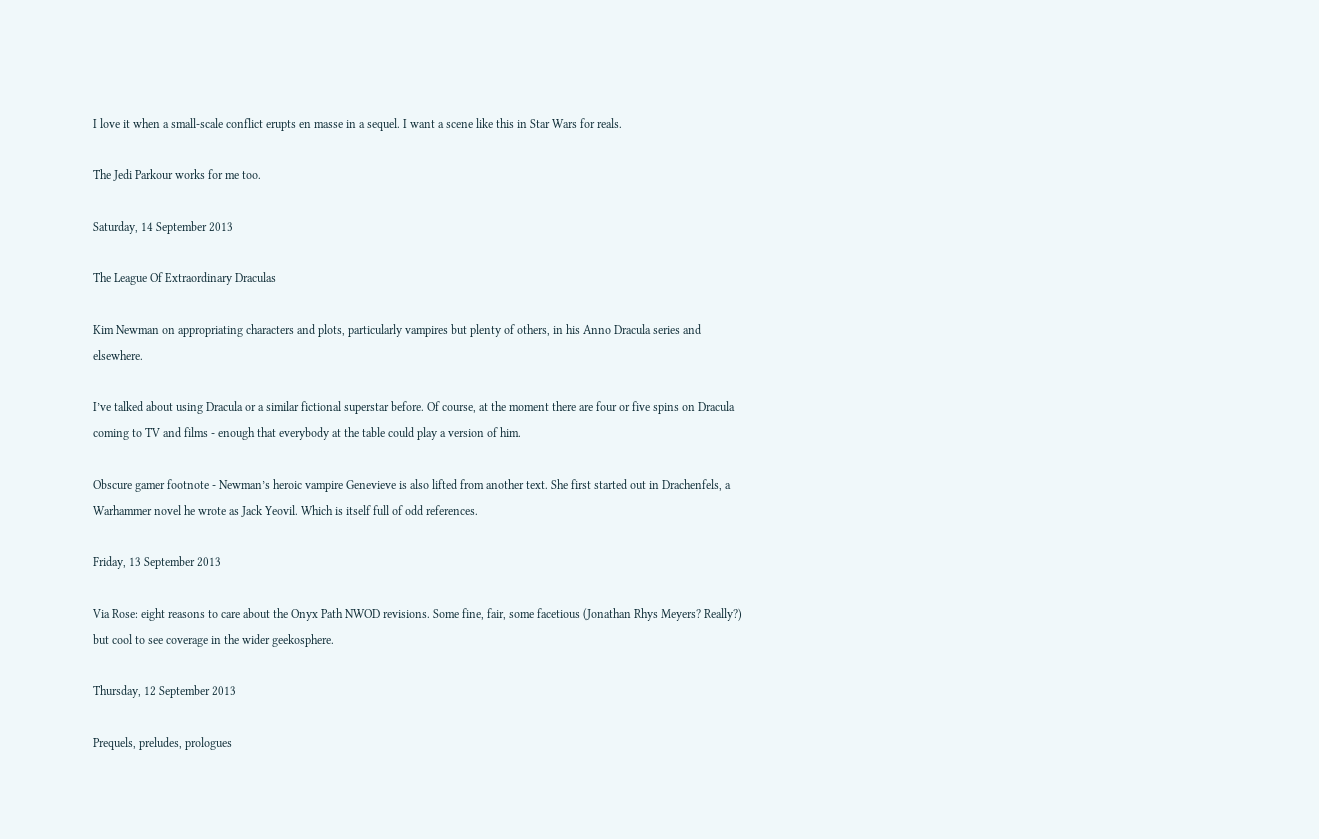I love it when a small-scale conflict erupts en masse in a sequel. I want a scene like this in Star Wars for reals.

The Jedi Parkour works for me too.

Saturday, 14 September 2013

The League Of Extraordinary Draculas

Kim Newman on appropriating characters and plots, particularly vampires but plenty of others, in his Anno Dracula series and elsewhere.

I’ve talked about using Dracula or a similar fictional superstar before. Of course, at the moment there are four or five spins on Dracula coming to TV and films - enough that everybody at the table could play a version of him.

Obscure gamer footnote - Newman’s heroic vampire Genevieve is also lifted from another text. She first started out in Drachenfels, a Warhammer novel he wrote as Jack Yeovil. Which is itself full of odd references.

Friday, 13 September 2013

Via Rose: eight reasons to care about the Onyx Path NWOD revisions. Some fine, fair, some facetious (Jonathan Rhys Meyers? Really?) but cool to see coverage in the wider geekosphere.

Thursday, 12 September 2013

Prequels, preludes, prologues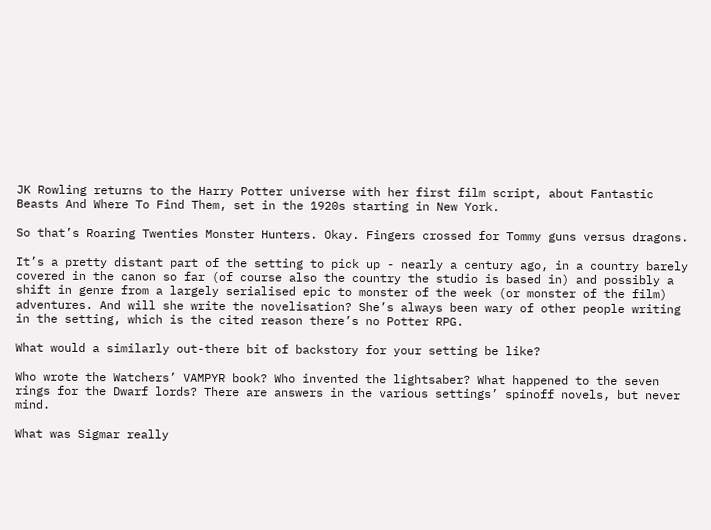JK Rowling returns to the Harry Potter universe with her first film script, about Fantastic Beasts And Where To Find Them, set in the 1920s starting in New York.

So that’s Roaring Twenties Monster Hunters. Okay. Fingers crossed for Tommy guns versus dragons.

It’s a pretty distant part of the setting to pick up - nearly a century ago, in a country barely covered in the canon so far (of course also the country the studio is based in) and possibly a shift in genre from a largely serialised epic to monster of the week (or monster of the film) adventures. And will she write the novelisation? She’s always been wary of other people writing in the setting, which is the cited reason there’s no Potter RPG.

What would a similarly out-there bit of backstory for your setting be like?

Who wrote the Watchers’ VAMPYR book? Who invented the lightsaber? What happened to the seven rings for the Dwarf lords? There are answers in the various settings’ spinoff novels, but never mind.

What was Sigmar really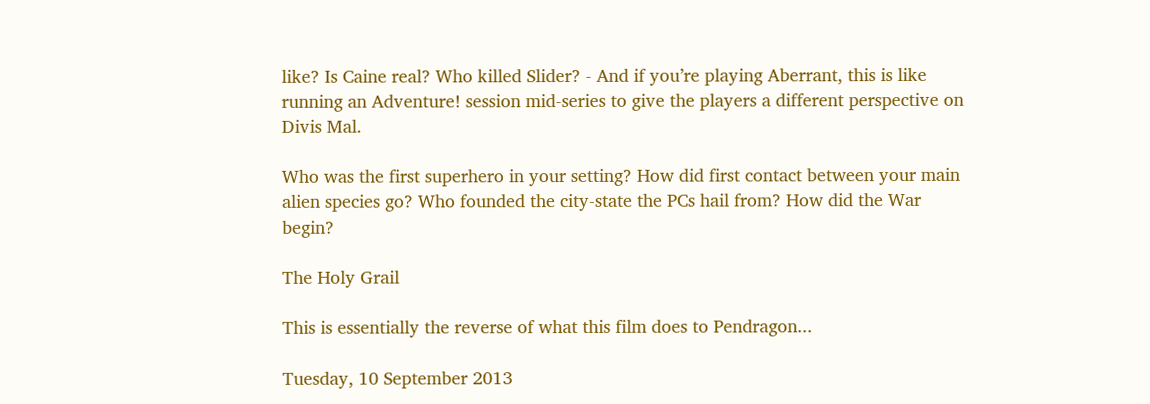like? Is Caine real? Who killed Slider? - And if you’re playing Aberrant, this is like running an Adventure! session mid-series to give the players a different perspective on Divis Mal.

Who was the first superhero in your setting? How did first contact between your main alien species go? Who founded the city-state the PCs hail from? How did the War begin?

The Holy Grail

This is essentially the reverse of what this film does to Pendragon...

Tuesday, 10 September 2013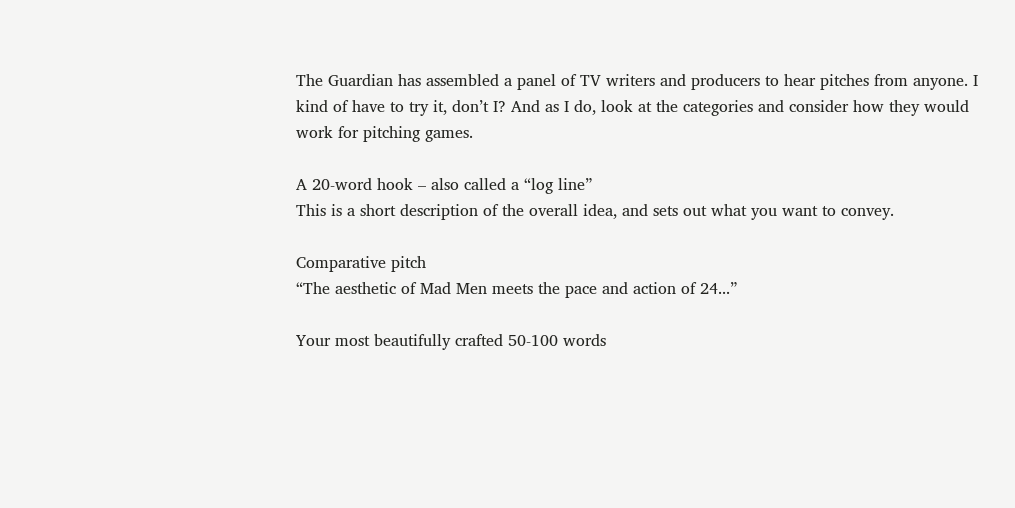The Guardian has assembled a panel of TV writers and producers to hear pitches from anyone. I kind of have to try it, don’t I? And as I do, look at the categories and consider how they would work for pitching games.

A 20-word hook – also called a “log line”
This is a short description of the overall idea, and sets out what you want to convey.

Comparative pitch
“The aesthetic of Mad Men meets the pace and action of 24...”

Your most beautifully crafted 50-100 words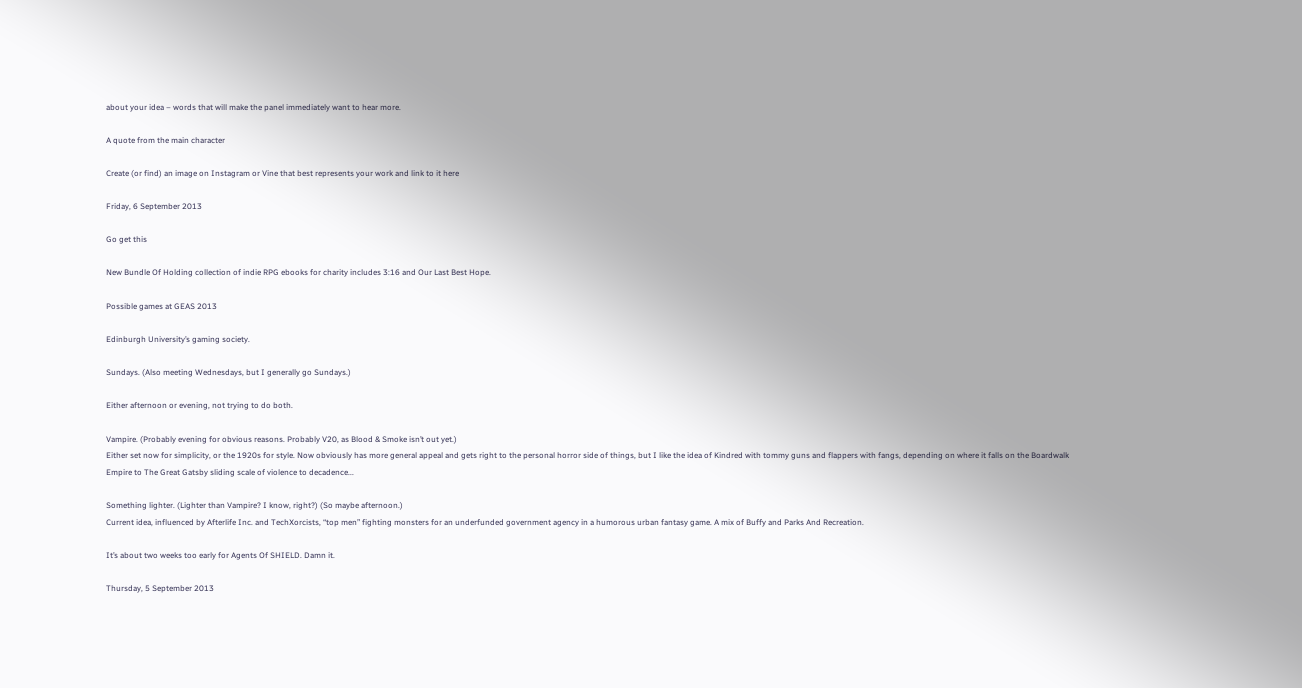about your idea – words that will make the panel immediately want to hear more.

A quote from the main character

Create (or find) an image on Instagram or Vine that best represents your work and link to it here

Friday, 6 September 2013

Go get this

New Bundle Of Holding collection of indie RPG ebooks for charity includes 3:16 and Our Last Best Hope.

Possible games at GEAS 2013

Edinburgh University’s gaming society.

Sundays. (Also meeting Wednesdays, but I generally go Sundays.)

Either afternoon or evening, not trying to do both.

Vampire. (Probably evening for obvious reasons. Probably V20, as Blood & Smoke isn’t out yet.)
Either set now for simplicity, or the 1920s for style. Now obviously has more general appeal and gets right to the personal horror side of things, but I like the idea of Kindred with tommy guns and flappers with fangs, depending on where it falls on the Boardwalk Empire to The Great Gatsby sliding scale of violence to decadence...

Something lighter. (Lighter than Vampire? I know, right?) (So maybe afternoon.)
Current idea, influenced by Afterlife Inc. and TechXorcists, “top men” fighting monsters for an underfunded government agency in a humorous urban fantasy game. A mix of Buffy and Parks And Recreation.

It’s about two weeks too early for Agents Of SHIELD. Damn it.

Thursday, 5 September 2013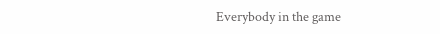Everybody in the game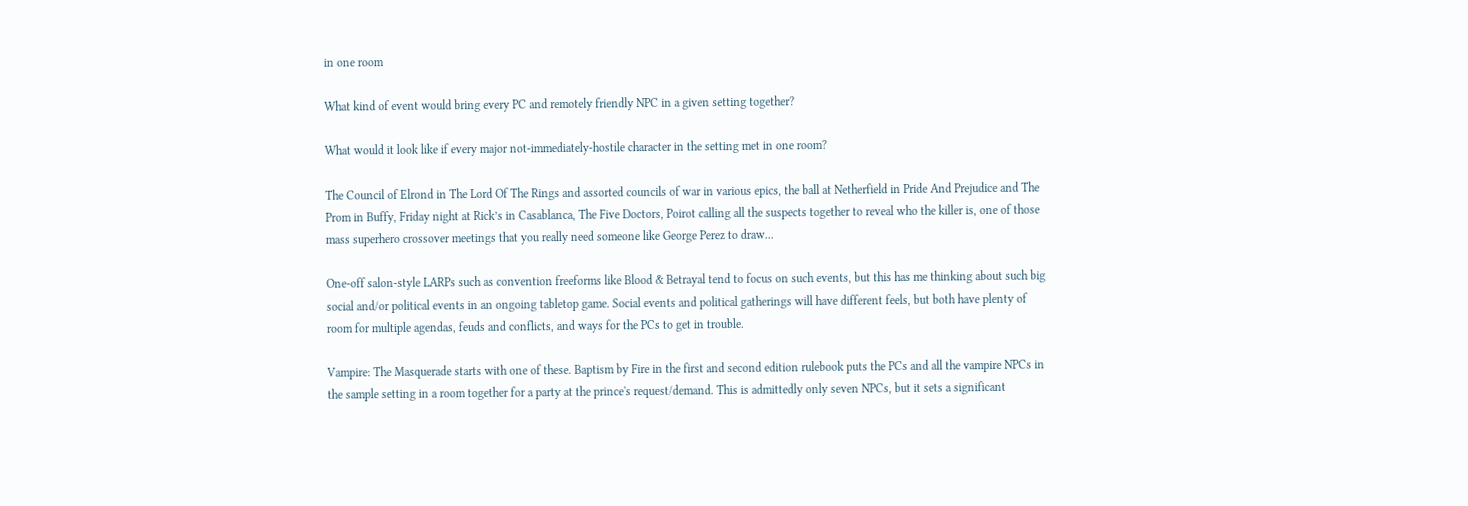in one room

What kind of event would bring every PC and remotely friendly NPC in a given setting together?

What would it look like if every major not-immediately-hostile character in the setting met in one room?

The Council of Elrond in The Lord Of The Rings and assorted councils of war in various epics, the ball at Netherfield in Pride And Prejudice and The Prom in Buffy, Friday night at Rick’s in Casablanca, The Five Doctors, Poirot calling all the suspects together to reveal who the killer is, one of those mass superhero crossover meetings that you really need someone like George Perez to draw...

One-off salon-style LARPs such as convention freeforms like Blood & Betrayal tend to focus on such events, but this has me thinking about such big social and/or political events in an ongoing tabletop game. Social events and political gatherings will have different feels, but both have plenty of room for multiple agendas, feuds and conflicts, and ways for the PCs to get in trouble.

Vampire: The Masquerade starts with one of these. Baptism by Fire in the first and second edition rulebook puts the PCs and all the vampire NPCs in the sample setting in a room together for a party at the prince's request/demand. This is admittedly only seven NPCs, but it sets a significant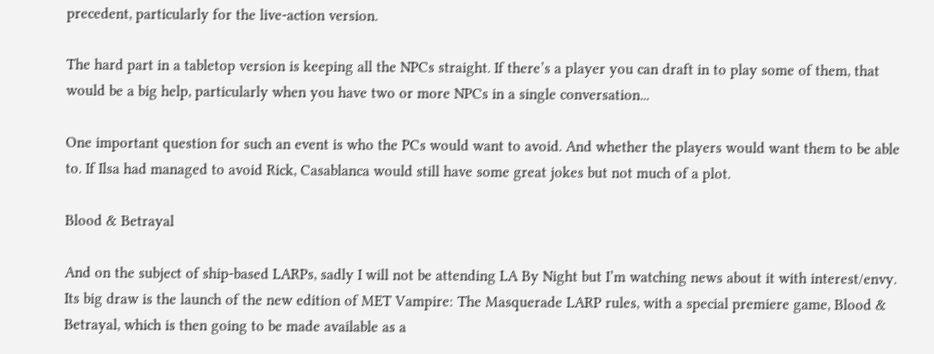precedent, particularly for the live-action version.

The hard part in a tabletop version is keeping all the NPCs straight. If there’s a player you can draft in to play some of them, that would be a big help, particularly when you have two or more NPCs in a single conversation...

One important question for such an event is who the PCs would want to avoid. And whether the players would want them to be able to. If Ilsa had managed to avoid Rick, Casablanca would still have some great jokes but not much of a plot.

Blood & Betrayal

And on the subject of ship-based LARPs, sadly I will not be attending LA By Night but I’m watching news about it with interest/envy. Its big draw is the launch of the new edition of MET Vampire: The Masquerade LARP rules, with a special premiere game, Blood & Betrayal, which is then going to be made available as a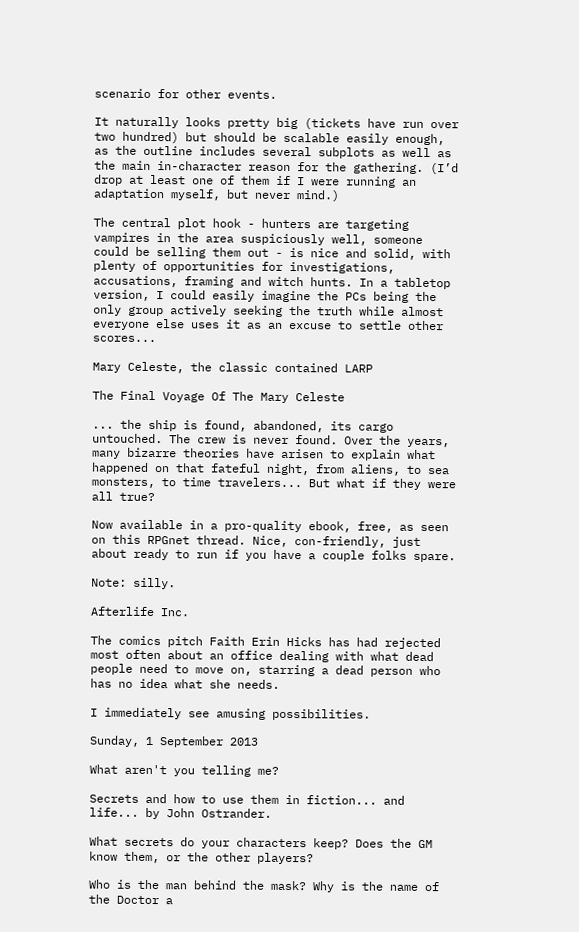scenario for other events.

It naturally looks pretty big (tickets have run over two hundred) but should be scalable easily enough, as the outline includes several subplots as well as the main in-character reason for the gathering. (I’d drop at least one of them if I were running an adaptation myself, but never mind.)

The central plot hook - hunters are targeting vampires in the area suspiciously well, someone could be selling them out - is nice and solid, with plenty of opportunities for investigations, accusations, framing and witch hunts. In a tabletop version, I could easily imagine the PCs being the only group actively seeking the truth while almost everyone else uses it as an excuse to settle other scores...

Mary Celeste, the classic contained LARP

The Final Voyage Of The Mary Celeste

... the ship is found, abandoned, its cargo untouched. The crew is never found. Over the years, many bizarre theories have arisen to explain what happened on that fateful night, from aliens, to sea monsters, to time travelers... But what if they were all true?

Now available in a pro-quality ebook, free, as seen on this RPGnet thread. Nice, con-friendly, just about ready to run if you have a couple folks spare.

Note: silly.

Afterlife Inc.

The comics pitch Faith Erin Hicks has had rejected most often about an office dealing with what dead people need to move on, starring a dead person who has no idea what she needs.

I immediately see amusing possibilities.

Sunday, 1 September 2013

What aren't you telling me?

Secrets and how to use them in fiction... and life... by John Ostrander.

What secrets do your characters keep? Does the GM know them, or the other players?

Who is the man behind the mask? Why is the name of the Doctor a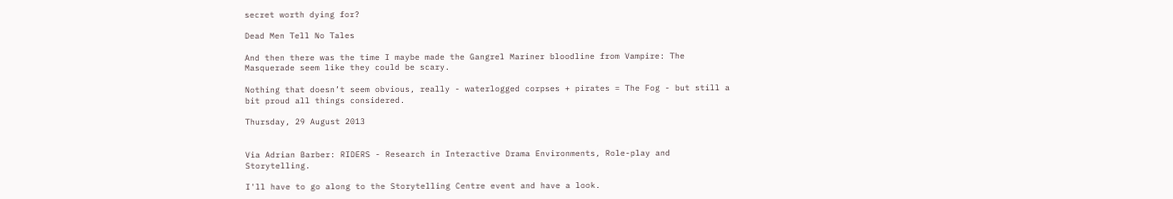secret worth dying for?

Dead Men Tell No Tales

And then there was the time I maybe made the Gangrel Mariner bloodline from Vampire: The Masquerade seem like they could be scary.

Nothing that doesn’t seem obvious, really - waterlogged corpses + pirates = The Fog - but still a bit proud all things considered.

Thursday, 29 August 2013


Via Adrian Barber: RIDERS - Research in Interactive Drama Environments, Role-play and Storytelling.

I'll have to go along to the Storytelling Centre event and have a look.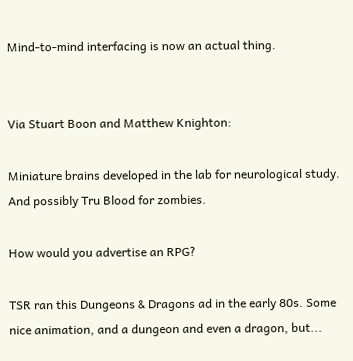Mind-to-mind interfacing is now an actual thing.


Via Stuart Boon and Matthew Knighton:

Miniature brains developed in the lab for neurological study. And possibly Tru Blood for zombies.

How would you advertise an RPG?

TSR ran this Dungeons & Dragons ad in the early 80s. Some nice animation, and a dungeon and even a dragon, but...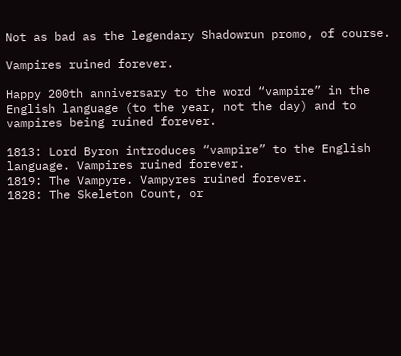Not as bad as the legendary Shadowrun promo, of course.

Vampires ruined forever.

Happy 200th anniversary to the word “vampire” in the English language (to the year, not the day) and to vampires being ruined forever.

1813: Lord Byron introduces “vampire” to the English language. Vampires ruined forever.
1819: The Vampyre. Vampyres ruined forever.
1828: The Skeleton Count, or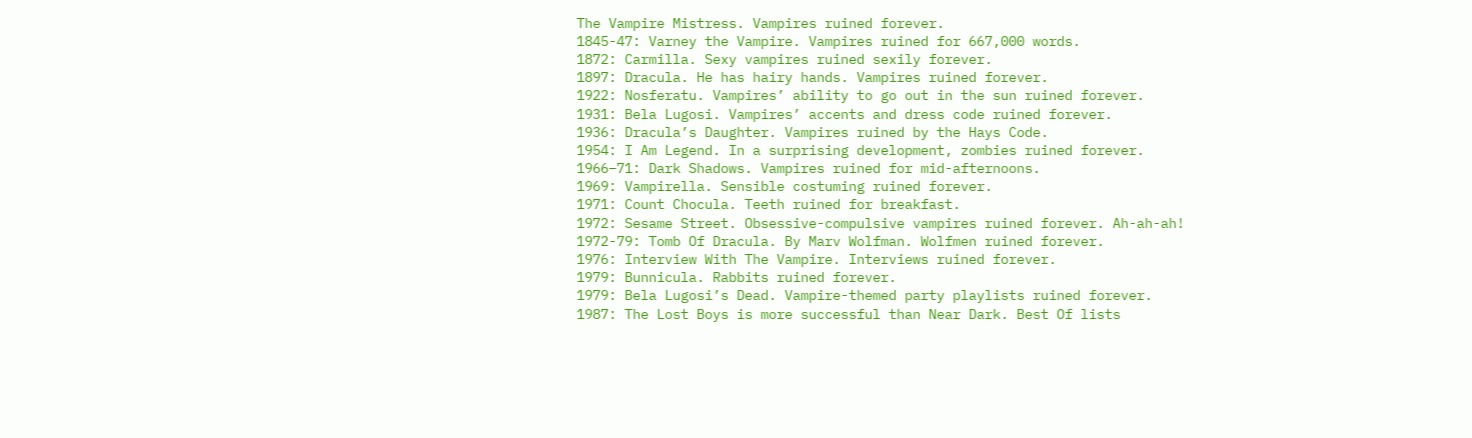The Vampire Mistress. Vampires ruined forever.
1845-47: Varney the Vampire. Vampires ruined for 667,000 words.
1872: Carmilla. Sexy vampires ruined sexily forever.
1897: Dracula. He has hairy hands. Vampires ruined forever.
1922: Nosferatu. Vampires’ ability to go out in the sun ruined forever.
1931: Bela Lugosi. Vampires’ accents and dress code ruined forever.
1936: Dracula’s Daughter. Vampires ruined by the Hays Code.
1954: I Am Legend. In a surprising development, zombies ruined forever.
1966–71: Dark Shadows. Vampires ruined for mid-afternoons.
1969: Vampirella. Sensible costuming ruined forever.
1971: Count Chocula. Teeth ruined for breakfast.
1972: Sesame Street. Obsessive-compulsive vampires ruined forever. Ah-ah-ah!
1972-79: Tomb Of Dracula. By Marv Wolfman. Wolfmen ruined forever.
1976: Interview With The Vampire. Interviews ruined forever.
1979: Bunnicula. Rabbits ruined forever.
1979: Bela Lugosi’s Dead. Vampire-themed party playlists ruined forever.
1987: The Lost Boys is more successful than Near Dark. Best Of lists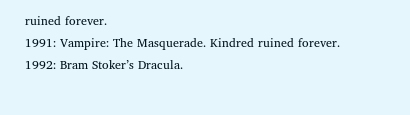ruined forever.
1991: Vampire: The Masquerade. Kindred ruined forever.
1992: Bram Stoker’s Dracula.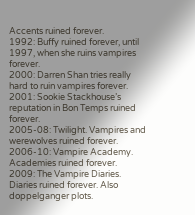Accents ruined forever.
1992: Buffy ruined forever, until 1997, when she ruins vampires forever.
2000: Darren Shan tries really hard to ruin vampires forever.
2001: Sookie Stackhouse’s reputation in Bon Temps ruined forever.
2005-08: Twilight. Vampires and werewolves ruined forever.
2006-10: Vampire Academy. Academies ruined forever.
2009: The Vampire Diaries. Diaries ruined forever. Also doppelganger plots.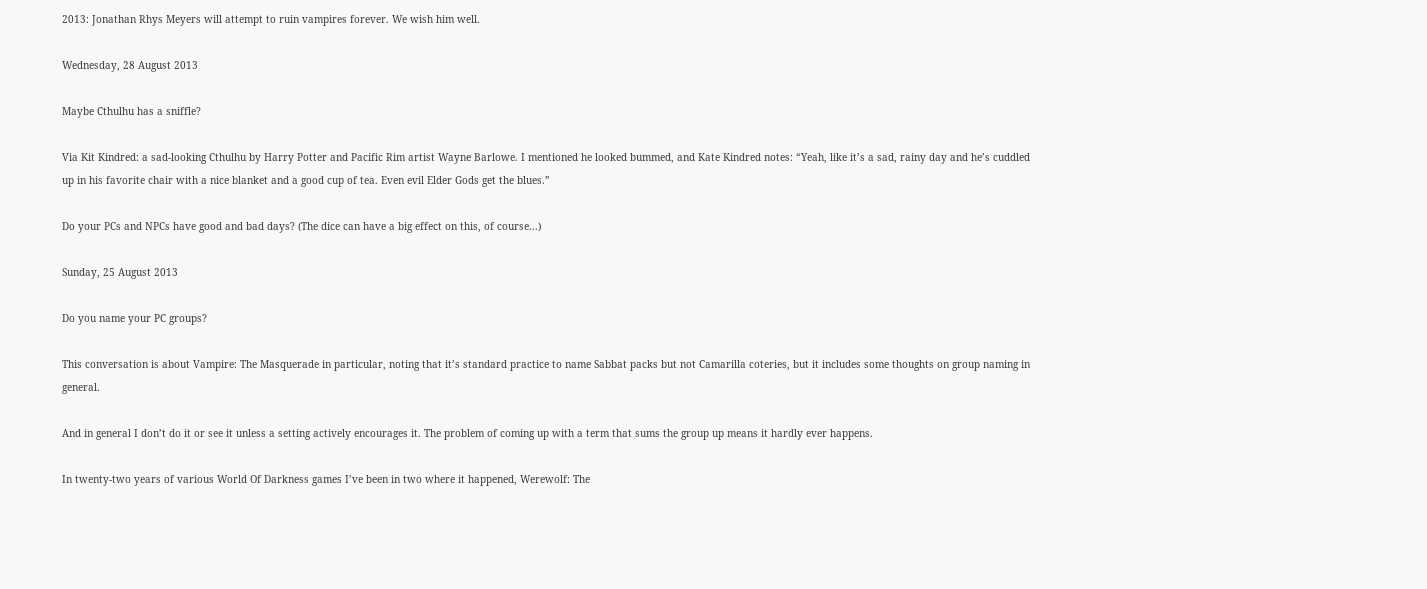2013: Jonathan Rhys Meyers will attempt to ruin vampires forever. We wish him well.

Wednesday, 28 August 2013

Maybe Cthulhu has a sniffle?

Via Kit Kindred: a sad-looking Cthulhu by Harry Potter and Pacific Rim artist Wayne Barlowe. I mentioned he looked bummed, and Kate Kindred notes: “Yeah, like it’s a sad, rainy day and he’s cuddled up in his favorite chair with a nice blanket and a good cup of tea. Even evil Elder Gods get the blues.”

Do your PCs and NPCs have good and bad days? (The dice can have a big effect on this, of course...)

Sunday, 25 August 2013

Do you name your PC groups?

This conversation is about Vampire: The Masquerade in particular, noting that it’s standard practice to name Sabbat packs but not Camarilla coteries, but it includes some thoughts on group naming in general.

And in general I don’t do it or see it unless a setting actively encourages it. The problem of coming up with a term that sums the group up means it hardly ever happens.

In twenty-two years of various World Of Darkness games I’ve been in two where it happened, Werewolf: The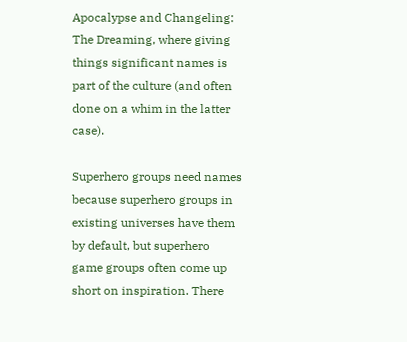Apocalypse and Changeling: The Dreaming, where giving things significant names is part of the culture (and often done on a whim in the latter case).

Superhero groups need names because superhero groups in existing universes have them by default, but superhero game groups often come up short on inspiration. There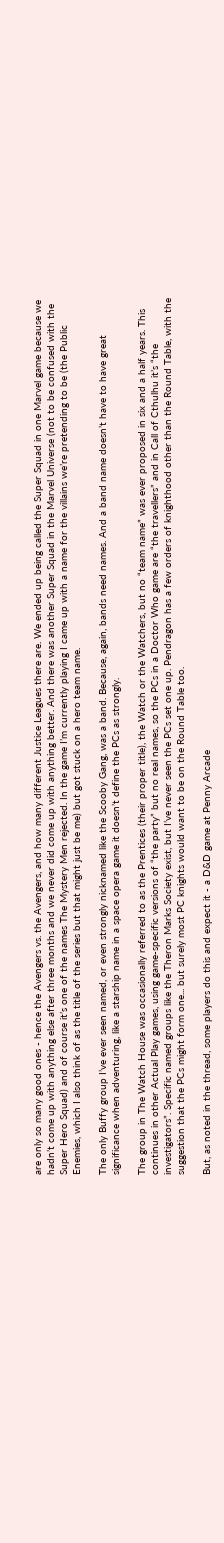are only so many good ones - hence the Avengers vs. the Avengers, and how many different Justice Leagues there are. We ended up being called the Super Squad in one Marvel game because we hadn’t come up with anything else after three months and we never did come up with anything better. And there was another Super Squad in the Marvel Universe (not to be confused with the Super Hero Squad) and of course it’s one of the names The Mystery Men rejected. In the game I’m currently playing I came up with a name for the villains we’re pretending to be (the Public Enemies, which I also think of as the title of the series but that might just be me) but got stuck on a hero team name.

The only Buffy group I’ve ever seen named, or even strongly nicknamed like the Scooby Gang, was a band. Because, again, bands need names. And a band name doesn’t have to have great significance when adventuring, like a starship name in a space opera game it doesn’t define the PCs as strongly.

The group in The Watch House was occasionally referred to as the Prentices (their proper title), the Watch or the Watchers, but no “team name” was ever proposed in six and a half years. This continues in other Actual Play games, using game-specific versions of “the party” but no real names, so the PCs in a Doctor Who game are “the travellers” and in Call of Cthulhu it’s “the investigators”. Specific named groups like the Theron Marks Society exist, but I’ve never seen the PCs set one up. Pendragon has a few orders of knighthood other than the Round Table, with the suggestion that the PCs might form one... but surely most PC knights would want to be on the Round Table too.

But, as noted in the thread, some players do this and expect it - a D&D game at Penny Arcade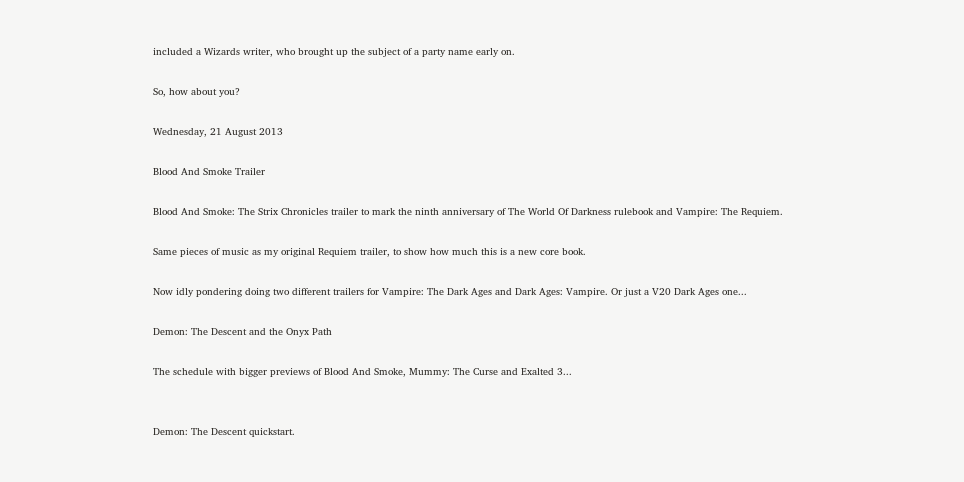included a Wizards writer, who brought up the subject of a party name early on.

So, how about you?

Wednesday, 21 August 2013

Blood And Smoke Trailer

Blood And Smoke: The Strix Chronicles trailer to mark the ninth anniversary of The World Of Darkness rulebook and Vampire: The Requiem.

Same pieces of music as my original Requiem trailer, to show how much this is a new core book.

Now idly pondering doing two different trailers for Vampire: The Dark Ages and Dark Ages: Vampire. Or just a V20 Dark Ages one...

Demon: The Descent and the Onyx Path

The schedule with bigger previews of Blood And Smoke, Mummy: The Curse and Exalted 3...


Demon: The Descent quickstart.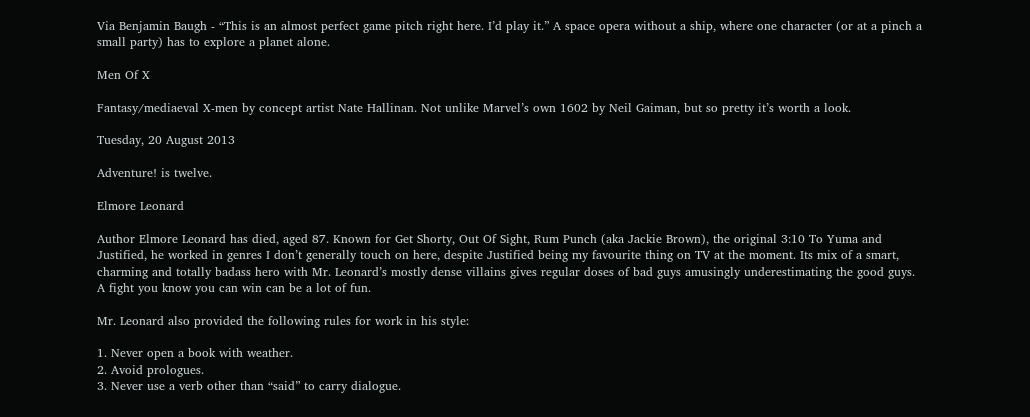Via Benjamin Baugh - “This is an almost perfect game pitch right here. I’d play it.” A space opera without a ship, where one character (or at a pinch a small party) has to explore a planet alone.

Men Of X

Fantasy/mediaeval X-men by concept artist Nate Hallinan. Not unlike Marvel’s own 1602 by Neil Gaiman, but so pretty it’s worth a look.

Tuesday, 20 August 2013

Adventure! is twelve.

Elmore Leonard

Author Elmore Leonard has died, aged 87. Known for Get Shorty, Out Of Sight, Rum Punch (aka Jackie Brown), the original 3:10 To Yuma and Justified, he worked in genres I don’t generally touch on here, despite Justified being my favourite thing on TV at the moment. Its mix of a smart, charming and totally badass hero with Mr. Leonard’s mostly dense villains gives regular doses of bad guys amusingly underestimating the good guys. A fight you know you can win can be a lot of fun.

Mr. Leonard also provided the following rules for work in his style:

1. Never open a book with weather.
2. Avoid prologues.
3. Never use a verb other than “said” to carry dialogue.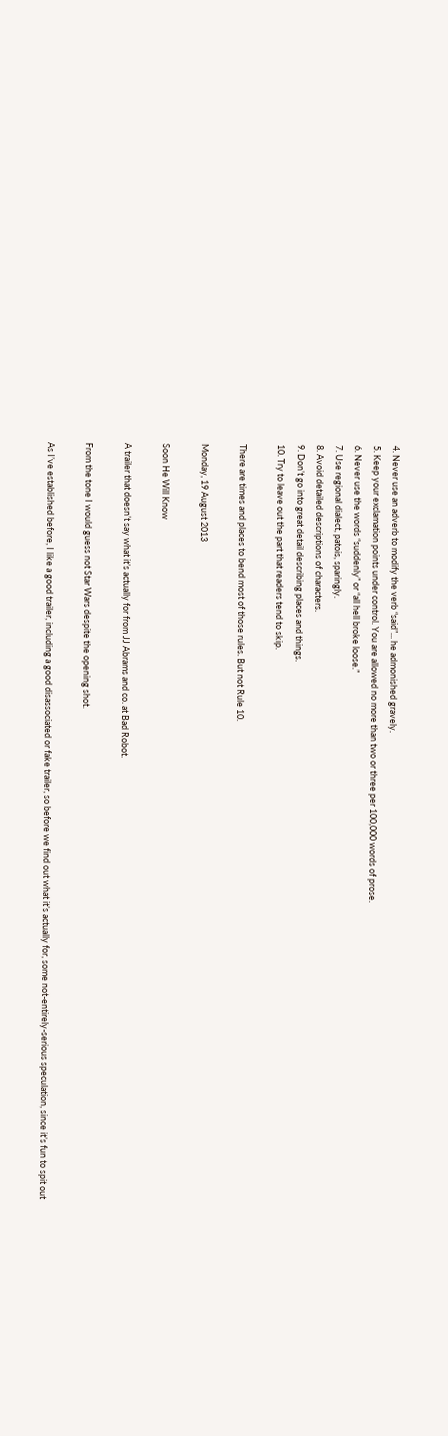4. Never use an adverb to modify the verb “said”... he admonished gravely.
5. Keep your exclamation points under control. You are allowed no more than two or three per 100,000 words of prose.
6. Never use the words “suddenly” or “all hell broke loose.”
7. Use regional dialect, patois, sparingly.
8. Avoid detailed descriptions of characters.
9. Don’t go into great detail describing places and things.
10. Try to leave out the part that readers tend to skip.

There are times and places to bend most of those rules. But not Rule 10.

Monday, 19 August 2013

Soon He Will Know

A trailer that doesn’t say what it’s actually for from JJ Abrams and co. at Bad Robot.

From the tone I would guess not Star Wars despite the opening shot.

As I’ve established before, I like a good trailer, including a good disassociated or fake trailer, so before we find out what it’s actually for, some not-entirely-serious speculation, since it’s fun to spit out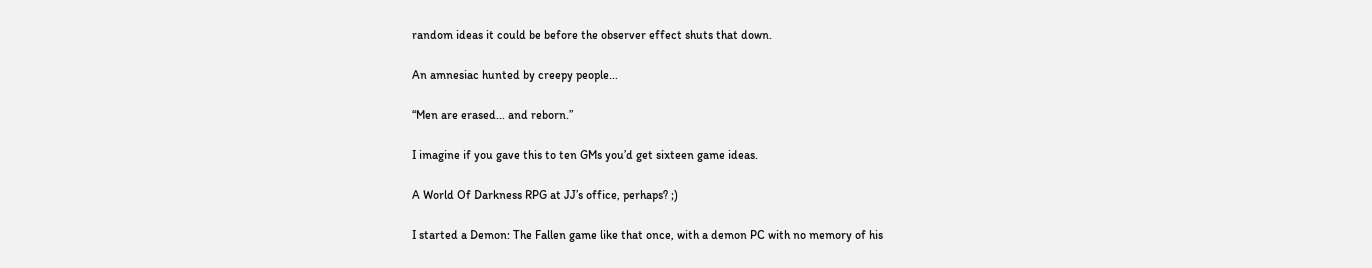random ideas it could be before the observer effect shuts that down.

An amnesiac hunted by creepy people...

“Men are erased... and reborn.”

I imagine if you gave this to ten GMs you’d get sixteen game ideas.

A World Of Darkness RPG at JJ’s office, perhaps? ;)

I started a Demon: The Fallen game like that once, with a demon PC with no memory of his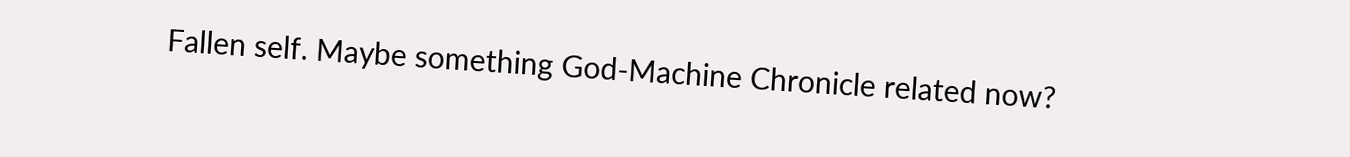Fallen self. Maybe something God-Machine Chronicle related now?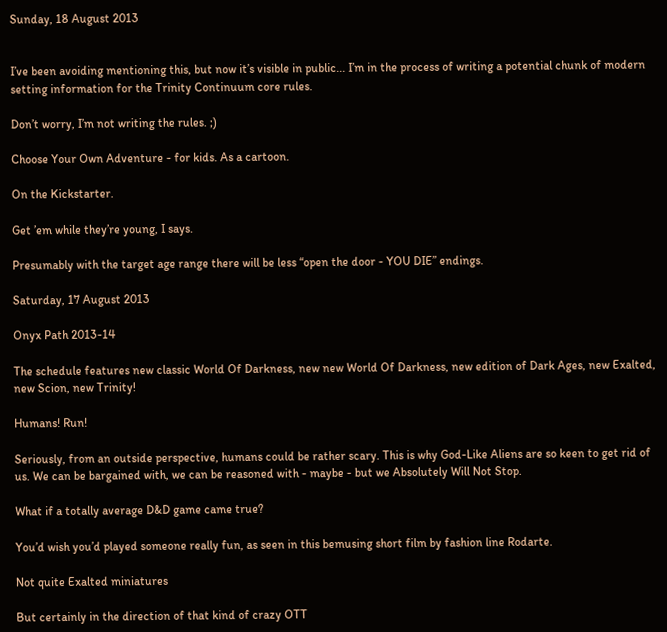Sunday, 18 August 2013


I’ve been avoiding mentioning this, but now it’s visible in public... I’m in the process of writing a potential chunk of modern setting information for the Trinity Continuum core rules.

Don’t worry, I’m not writing the rules. ;)

Choose Your Own Adventure - for kids. As a cartoon.

On the Kickstarter.

Get ’em while they’re young, I says.

Presumably with the target age range there will be less “open the door - YOU DIE” endings.

Saturday, 17 August 2013

Onyx Path 2013-14

The schedule features new classic World Of Darkness, new new World Of Darkness, new edition of Dark Ages, new Exalted, new Scion, new Trinity!

Humans! Run!

Seriously, from an outside perspective, humans could be rather scary. This is why God-Like Aliens are so keen to get rid of us. We can be bargained with, we can be reasoned with - maybe - but we Absolutely Will Not Stop.

What if a totally average D&D game came true?

You’d wish you’d played someone really fun, as seen in this bemusing short film by fashion line Rodarte.

Not quite Exalted miniatures

But certainly in the direction of that kind of crazy OTT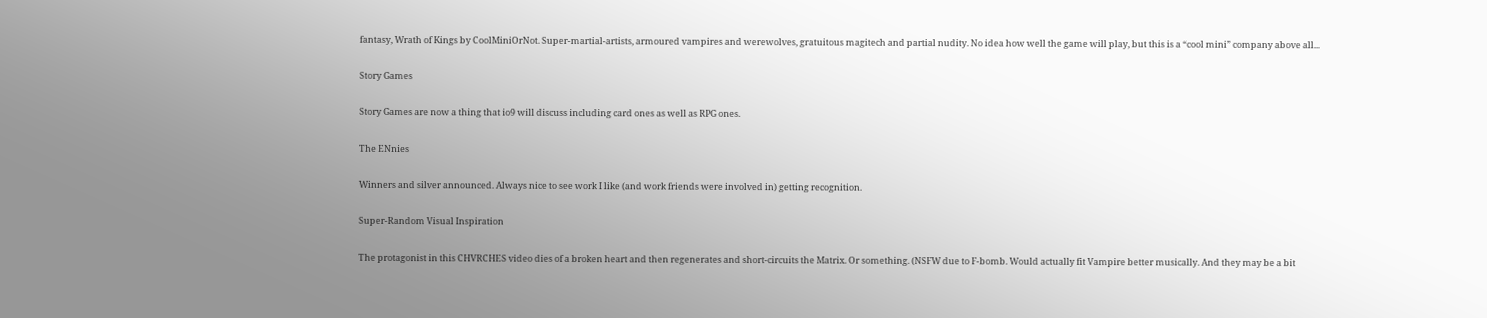fantasy, Wrath of Kings by CoolMiniOrNot. Super-martial-artists, armoured vampires and werewolves, gratuitous magitech and partial nudity. No idea how well the game will play, but this is a “cool mini” company above all...

Story Games

Story Games are now a thing that io9 will discuss including card ones as well as RPG ones.

The ENnies

Winners and silver announced. Always nice to see work I like (and work friends were involved in) getting recognition.

Super-Random Visual Inspiration

The protagonist in this CHVRCHES video dies of a broken heart and then regenerates and short-circuits the Matrix. Or something. (NSFW due to F-bomb. Would actually fit Vampire better musically. And they may be a bit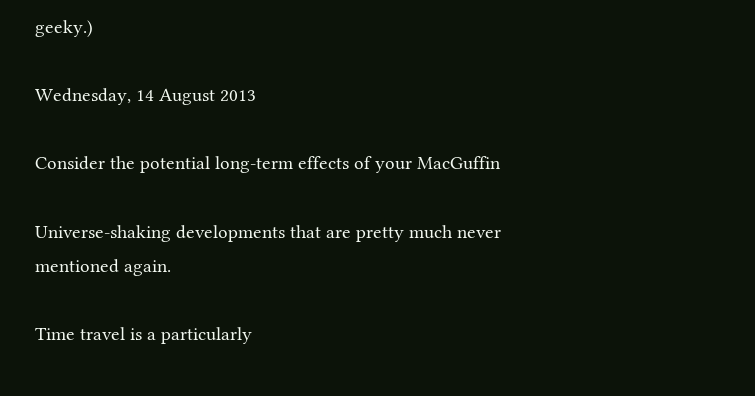geeky.)

Wednesday, 14 August 2013

Consider the potential long-term effects of your MacGuffin

Universe-shaking developments that are pretty much never mentioned again.

Time travel is a particularly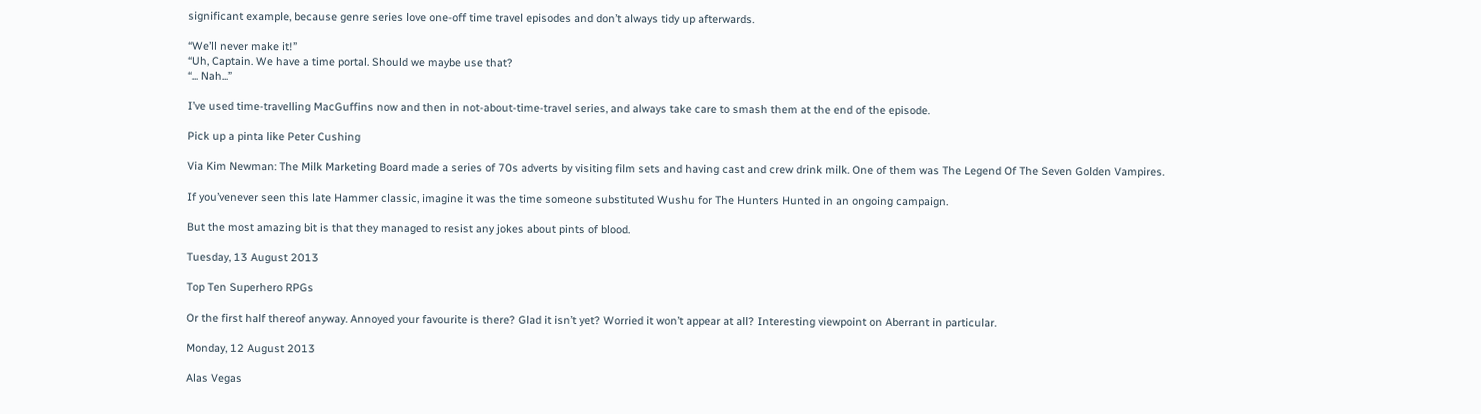significant example, because genre series love one-off time travel episodes and don’t always tidy up afterwards.

“We’ll never make it!”
“Uh, Captain. We have a time portal. Should we maybe use that?
“... Nah...”

I’ve used time-travelling MacGuffins now and then in not-about-time-travel series, and always take care to smash them at the end of the episode.

Pick up a pinta like Peter Cushing

Via Kim Newman: The Milk Marketing Board made a series of 70s adverts by visiting film sets and having cast and crew drink milk. One of them was The Legend Of The Seven Golden Vampires.

If you’venever seen this late Hammer classic, imagine it was the time someone substituted Wushu for The Hunters Hunted in an ongoing campaign.

But the most amazing bit is that they managed to resist any jokes about pints of blood.

Tuesday, 13 August 2013

Top Ten Superhero RPGs

Or the first half thereof anyway. Annoyed your favourite is there? Glad it isn’t yet? Worried it won’t appear at all? Interesting viewpoint on Aberrant in particular.

Monday, 12 August 2013

Alas Vegas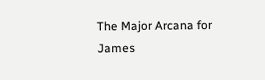The Major Arcana for James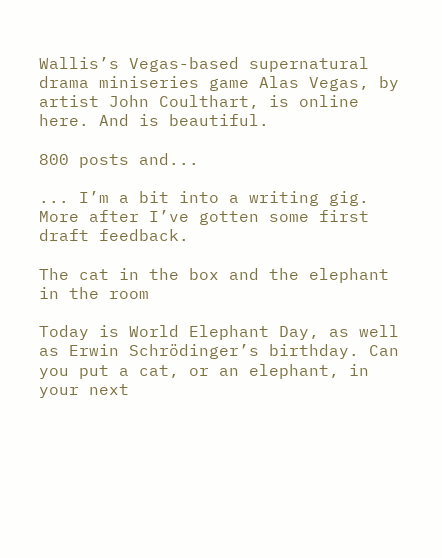Wallis’s Vegas-based supernatural drama miniseries game Alas Vegas, by artist John Coulthart, is online here. And is beautiful.

800 posts and...

... I’m a bit into a writing gig. More after I’ve gotten some first draft feedback.

The cat in the box and the elephant in the room

Today is World Elephant Day, as well as Erwin Schrödinger’s birthday. Can you put a cat, or an elephant, in your next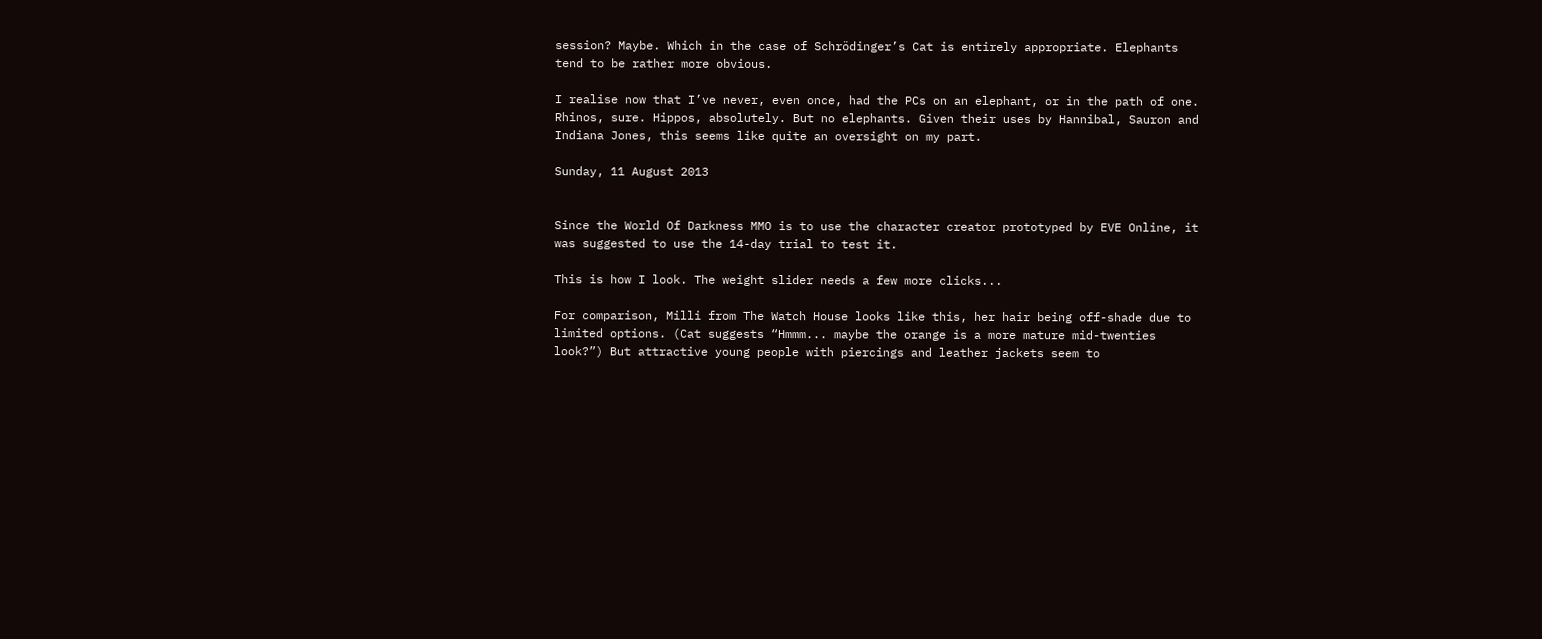session? Maybe. Which in the case of Schrödinger’s Cat is entirely appropriate. Elephants tend to be rather more obvious.

I realise now that I’ve never, even once, had the PCs on an elephant, or in the path of one. Rhinos, sure. Hippos, absolutely. But no elephants. Given their uses by Hannibal, Sauron and Indiana Jones, this seems like quite an oversight on my part.

Sunday, 11 August 2013


Since the World Of Darkness MMO is to use the character creator prototyped by EVE Online, it was suggested to use the 14-day trial to test it.

This is how I look. The weight slider needs a few more clicks...

For comparison, Milli from The Watch House looks like this, her hair being off-shade due to limited options. (Cat suggests “Hmmm... maybe the orange is a more mature mid-twenties look?”) But attractive young people with piercings and leather jackets seem to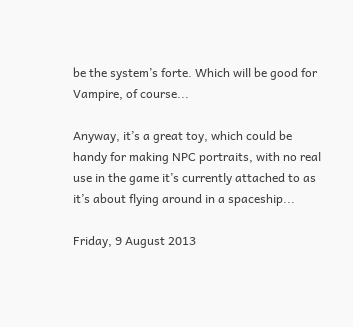be the system’s forte. Which will be good for Vampire, of course...

Anyway, it’s a great toy, which could be handy for making NPC portraits, with no real use in the game it’s currently attached to as it’s about flying around in a spaceship...

Friday, 9 August 2013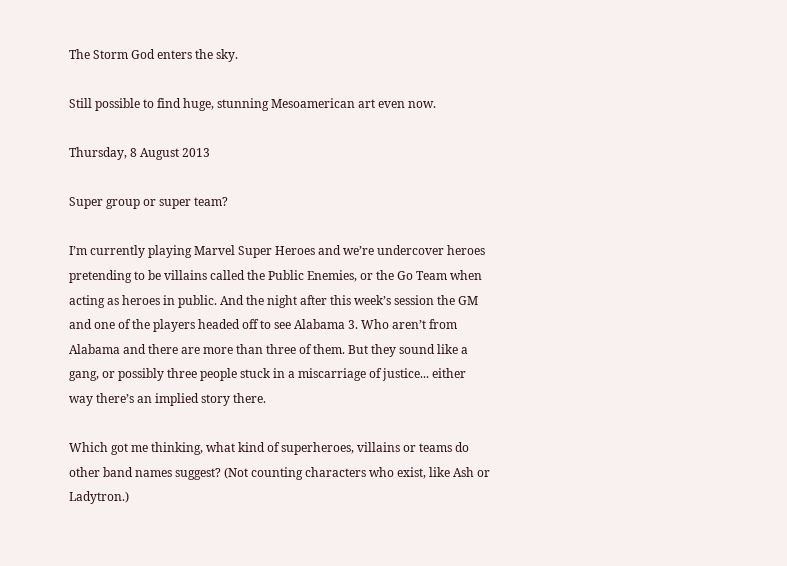The Storm God enters the sky.

Still possible to find huge, stunning Mesoamerican art even now.

Thursday, 8 August 2013

Super group or super team?

I’m currently playing Marvel Super Heroes and we’re undercover heroes pretending to be villains called the Public Enemies, or the Go Team when acting as heroes in public. And the night after this week’s session the GM and one of the players headed off to see Alabama 3. Who aren’t from Alabama and there are more than three of them. But they sound like a gang, or possibly three people stuck in a miscarriage of justice... either way there’s an implied story there.

Which got me thinking, what kind of superheroes, villains or teams do other band names suggest? (Not counting characters who exist, like Ash or Ladytron.)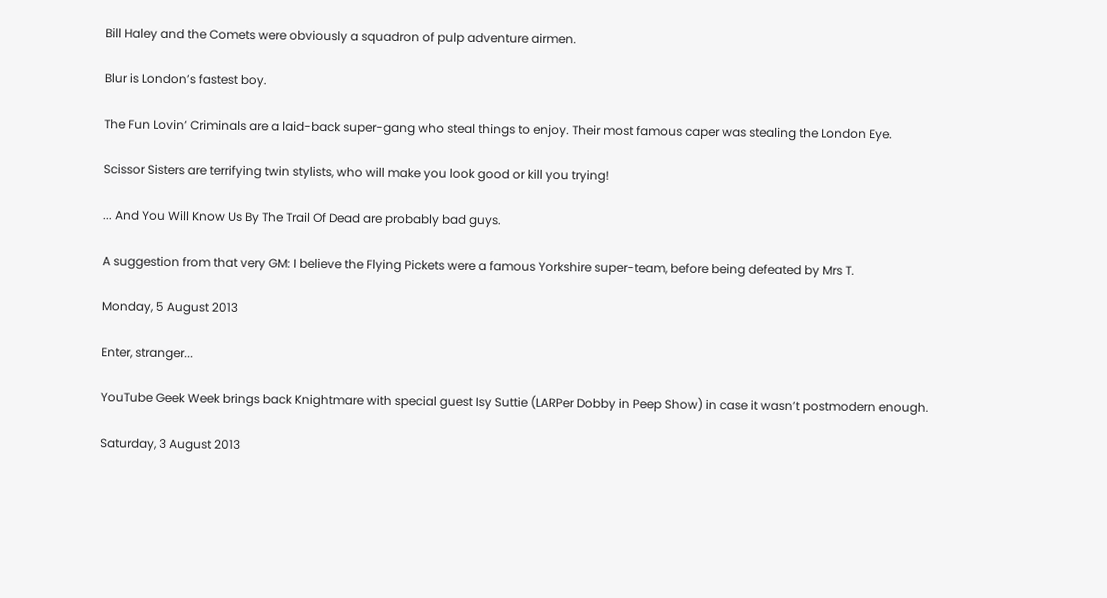Bill Haley and the Comets were obviously a squadron of pulp adventure airmen.

Blur is London’s fastest boy.

The Fun Lovin’ Criminals are a laid-back super-gang who steal things to enjoy. Their most famous caper was stealing the London Eye.

Scissor Sisters are terrifying twin stylists, who will make you look good or kill you trying!

... And You Will Know Us By The Trail Of Dead are probably bad guys.

A suggestion from that very GM: I believe the Flying Pickets were a famous Yorkshire super-team, before being defeated by Mrs T.

Monday, 5 August 2013

Enter, stranger...

YouTube Geek Week brings back Knightmare with special guest Isy Suttie (LARPer Dobby in Peep Show) in case it wasn’t postmodern enough.

Saturday, 3 August 2013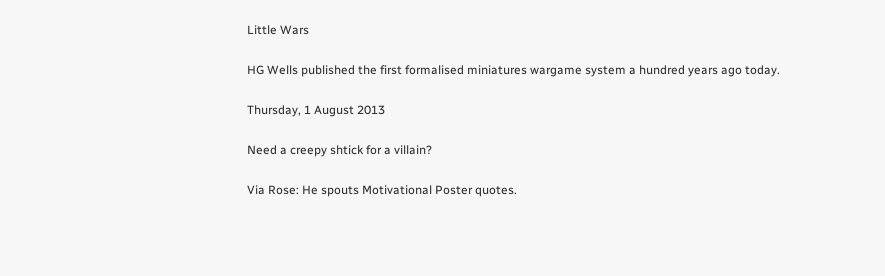Little Wars

HG Wells published the first formalised miniatures wargame system a hundred years ago today.

Thursday, 1 August 2013

Need a creepy shtick for a villain?

Via Rose: He spouts Motivational Poster quotes.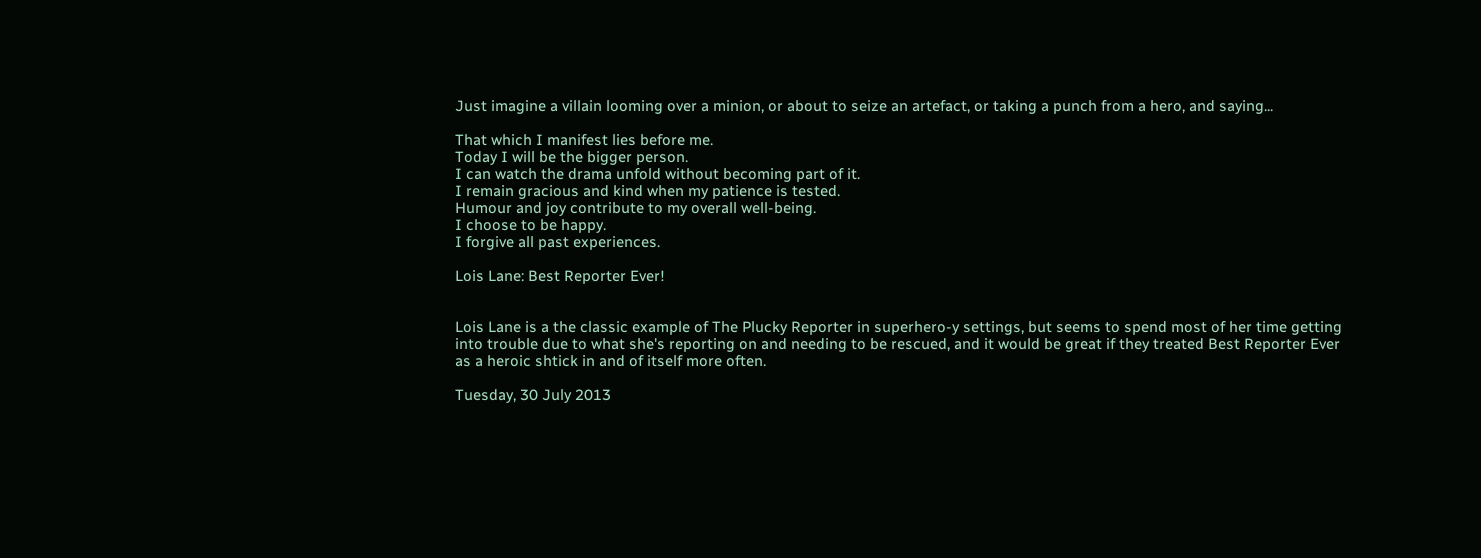Just imagine a villain looming over a minion, or about to seize an artefact, or taking a punch from a hero, and saying...

That which I manifest lies before me.
Today I will be the bigger person.
I can watch the drama unfold without becoming part of it.
I remain gracious and kind when my patience is tested.
Humour and joy contribute to my overall well-being.
I choose to be happy.
I forgive all past experiences.

Lois Lane: Best Reporter Ever!


Lois Lane is a the classic example of The Plucky Reporter in superhero-y settings, but seems to spend most of her time getting into trouble due to what she's reporting on and needing to be rescued, and it would be great if they treated Best Reporter Ever as a heroic shtick in and of itself more often.

Tuesday, 30 July 2013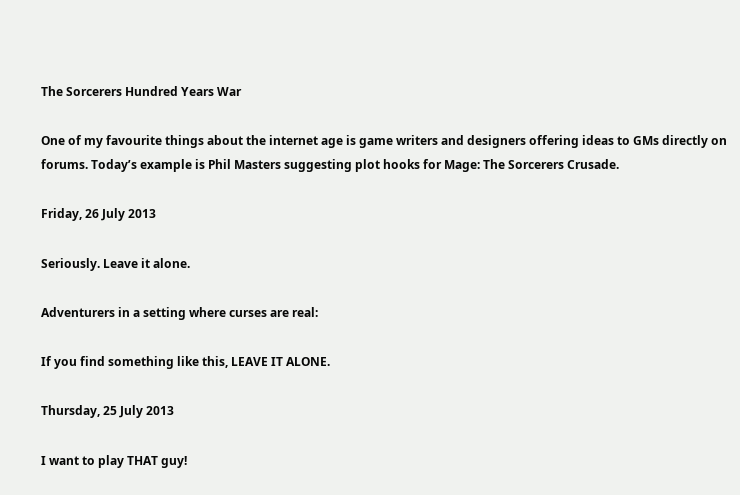The Sorcerers Hundred Years War

One of my favourite things about the internet age is game writers and designers offering ideas to GMs directly on forums. Today’s example is Phil Masters suggesting plot hooks for Mage: The Sorcerers Crusade.

Friday, 26 July 2013

Seriously. Leave it alone.

Adventurers in a setting where curses are real:

If you find something like this, LEAVE IT ALONE.

Thursday, 25 July 2013

I want to play THAT guy!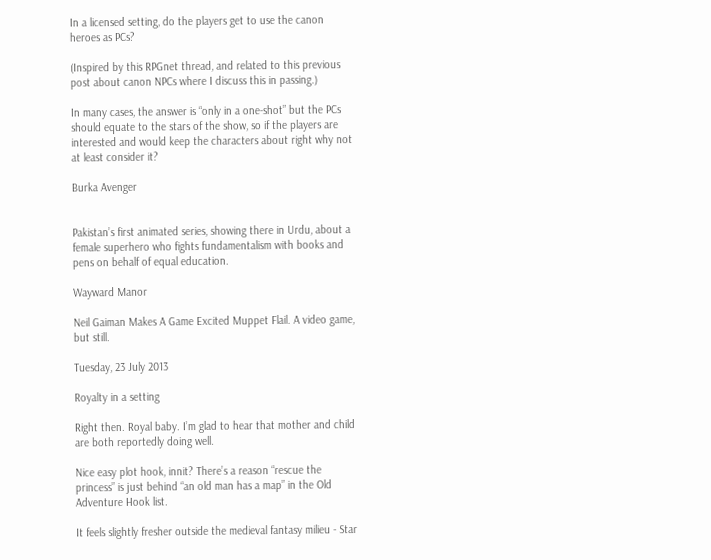In a licensed setting, do the players get to use the canon heroes as PCs?

(Inspired by this RPGnet thread, and related to this previous post about canon NPCs where I discuss this in passing.)

In many cases, the answer is “only in a one-shot” but the PCs should equate to the stars of the show, so if the players are interested and would keep the characters about right why not at least consider it?

Burka Avenger


Pakistan’s first animated series, showing there in Urdu, about a female superhero who fights fundamentalism with books and pens on behalf of equal education.

Wayward Manor

Neil Gaiman Makes A Game Excited Muppet Flail. A video game, but still.

Tuesday, 23 July 2013

Royalty in a setting

Right then. Royal baby. I’m glad to hear that mother and child are both reportedly doing well.

Nice easy plot hook, innit? There’s a reason “rescue the princess” is just behind “an old man has a map” in the Old Adventure Hook list.

It feels slightly fresher outside the medieval fantasy milieu - Star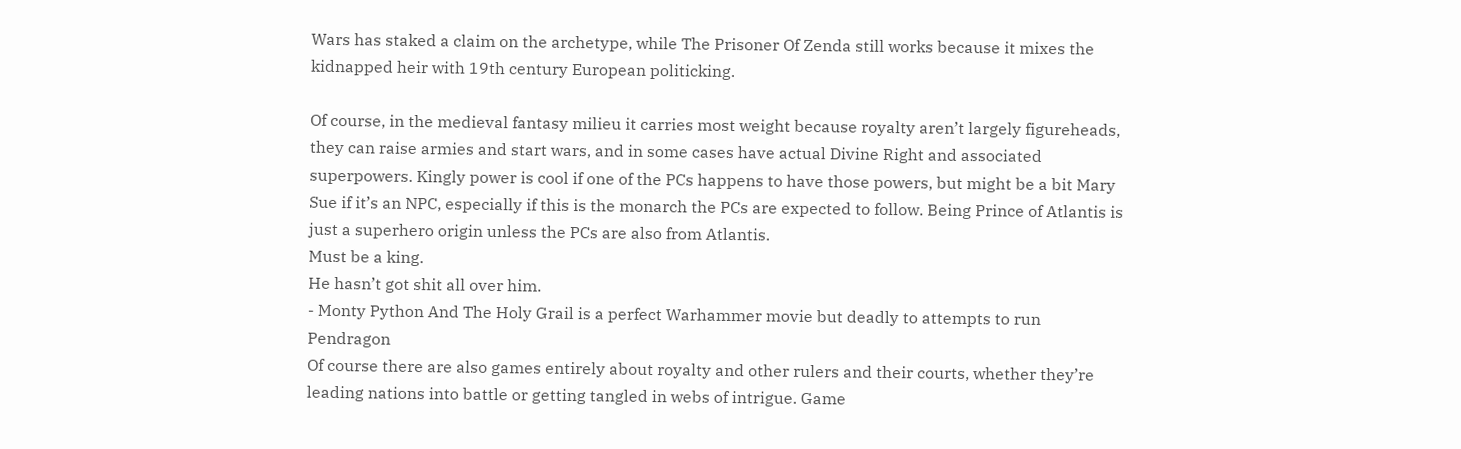Wars has staked a claim on the archetype, while The Prisoner Of Zenda still works because it mixes the kidnapped heir with 19th century European politicking.

Of course, in the medieval fantasy milieu it carries most weight because royalty aren’t largely figureheads, they can raise armies and start wars, and in some cases have actual Divine Right and associated superpowers. Kingly power is cool if one of the PCs happens to have those powers, but might be a bit Mary Sue if it’s an NPC, especially if this is the monarch the PCs are expected to follow. Being Prince of Atlantis is just a superhero origin unless the PCs are also from Atlantis.
Must be a king.
He hasn’t got shit all over him.
- Monty Python And The Holy Grail is a perfect Warhammer movie but deadly to attempts to run Pendragon
Of course there are also games entirely about royalty and other rulers and their courts, whether they’re leading nations into battle or getting tangled in webs of intrigue. Game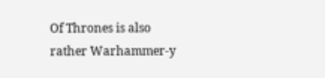Of Thrones is also rather Warhammer-y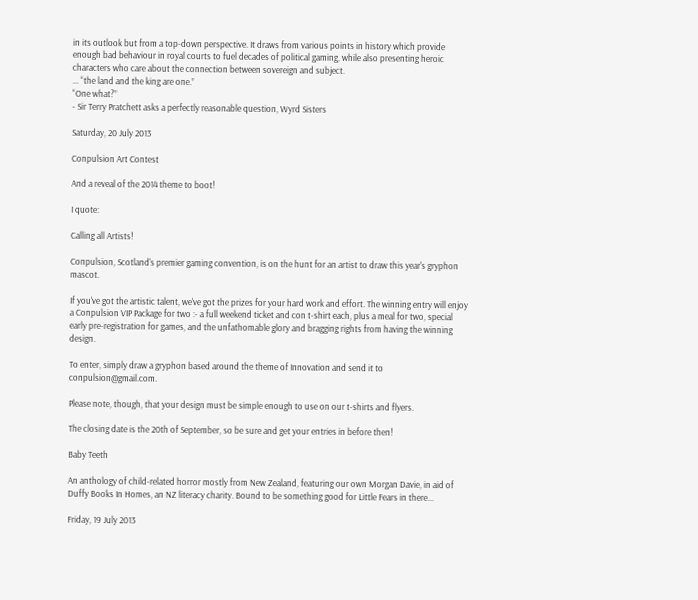in its outlook but from a top-down perspective. It draws from various points in history which provide enough bad behaviour in royal courts to fuel decades of political gaming, while also presenting heroic characters who care about the connection between sovereign and subject.
... “the land and the king are one.”
“One what?”
- Sir Terry Pratchett asks a perfectly reasonable question, Wyrd Sisters

Saturday, 20 July 2013

Conpulsion Art Contest

And a reveal of the 2014 theme to boot!

I quote:

Calling all Artists!

Conpulsion, Scotland's premier gaming convention, is on the hunt for an artist to draw this year's gryphon mascot.

If you've got the artistic talent, we've got the prizes for your hard work and effort. The winning entry will enjoy a Conpulsion VIP Package for two :- a full weekend ticket and con t-shirt each, plus a meal for two, special early pre-registration for games, and the unfathomable glory and bragging rights from having the winning design.

To enter, simply draw a gryphon based around the theme of Innovation and send it to conpulsion@gmail.com.

Please note, though, that your design must be simple enough to use on our t-shirts and flyers.

The closing date is the 20th of September, so be sure and get your entries in before then!

Baby Teeth

An anthology of child-related horror mostly from New Zealand, featuring our own Morgan Davie, in aid of Duffy Books In Homes, an NZ literacy charity. Bound to be something good for Little Fears in there...

Friday, 19 July 2013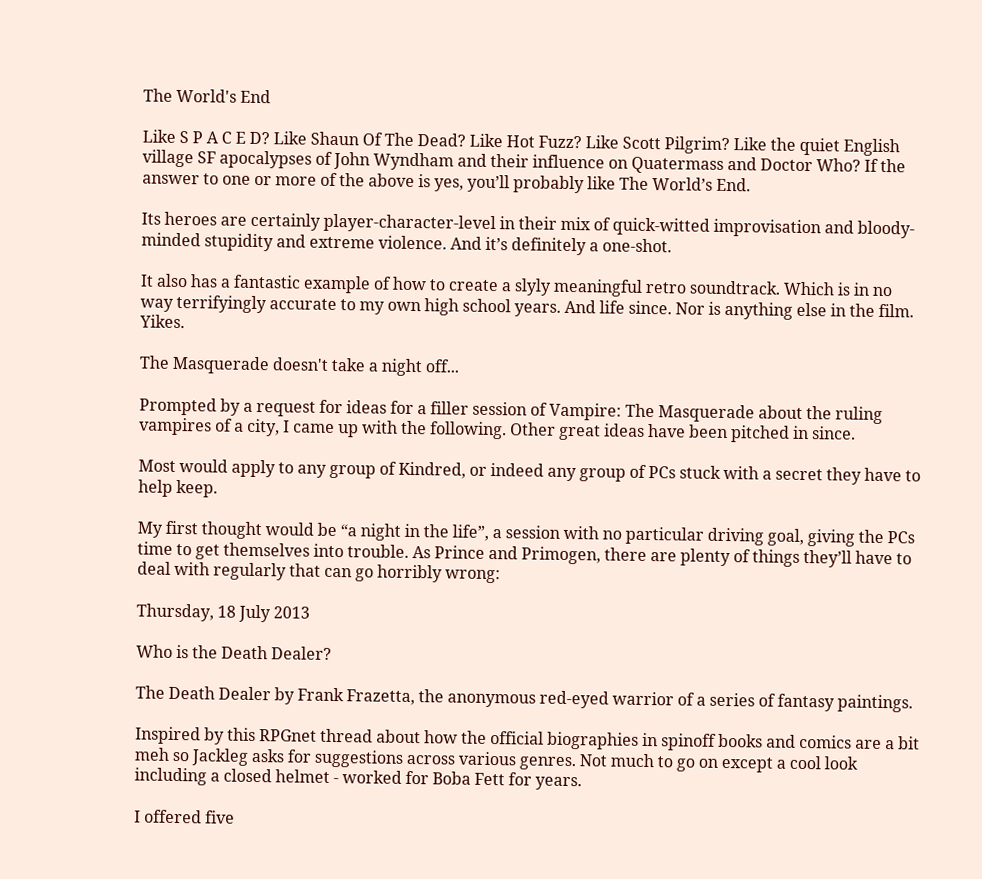The World's End

Like S P A C E D? Like Shaun Of The Dead? Like Hot Fuzz? Like Scott Pilgrim? Like the quiet English village SF apocalypses of John Wyndham and their influence on Quatermass and Doctor Who? If the answer to one or more of the above is yes, you’ll probably like The World’s End.

Its heroes are certainly player-character-level in their mix of quick-witted improvisation and bloody-minded stupidity and extreme violence. And it’s definitely a one-shot.

It also has a fantastic example of how to create a slyly meaningful retro soundtrack. Which is in no way terrifyingly accurate to my own high school years. And life since. Nor is anything else in the film. Yikes.

The Masquerade doesn't take a night off...

Prompted by a request for ideas for a filler session of Vampire: The Masquerade about the ruling vampires of a city, I came up with the following. Other great ideas have been pitched in since.

Most would apply to any group of Kindred, or indeed any group of PCs stuck with a secret they have to help keep.

My first thought would be “a night in the life”, a session with no particular driving goal, giving the PCs time to get themselves into trouble. As Prince and Primogen, there are plenty of things they’ll have to deal with regularly that can go horribly wrong:

Thursday, 18 July 2013

Who is the Death Dealer?

The Death Dealer by Frank Frazetta, the anonymous red-eyed warrior of a series of fantasy paintings.

Inspired by this RPGnet thread about how the official biographies in spinoff books and comics are a bit meh so Jackleg asks for suggestions across various genres. Not much to go on except a cool look including a closed helmet - worked for Boba Fett for years.

I offered five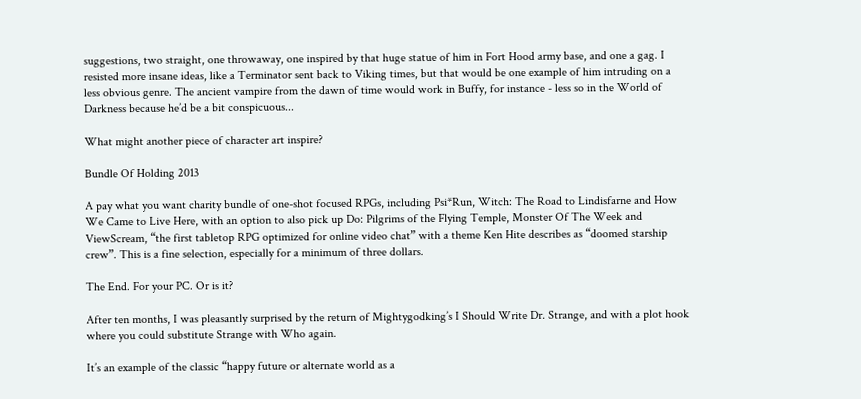suggestions, two straight, one throwaway, one inspired by that huge statue of him in Fort Hood army base, and one a gag. I resisted more insane ideas, like a Terminator sent back to Viking times, but that would be one example of him intruding on a less obvious genre. The ancient vampire from the dawn of time would work in Buffy, for instance - less so in the World of Darkness because he’d be a bit conspicuous...

What might another piece of character art inspire?

Bundle Of Holding 2013

A pay what you want charity bundle of one-shot focused RPGs, including Psi*Run, Witch: The Road to Lindisfarne and How We Came to Live Here, with an option to also pick up Do: Pilgrims of the Flying Temple, Monster Of The Week and ViewScream, “the first tabletop RPG optimized for online video chat” with a theme Ken Hite describes as “doomed starship crew”. This is a fine selection, especially for a minimum of three dollars.

The End. For your PC. Or is it?

After ten months, I was pleasantly surprised by the return of Mightygodking’s I Should Write Dr. Strange, and with a plot hook where you could substitute Strange with Who again.

It’s an example of the classic “happy future or alternate world as a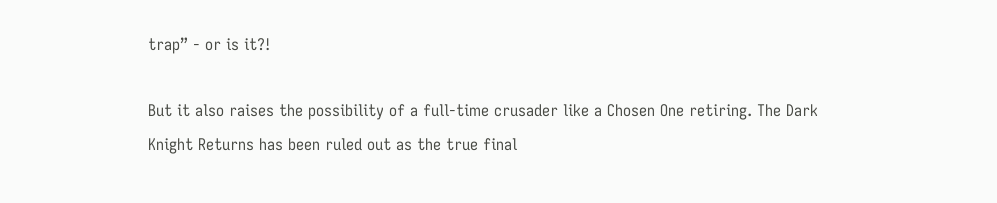trap” - or is it?!

But it also raises the possibility of a full-time crusader like a Chosen One retiring. The Dark Knight Returns has been ruled out as the true final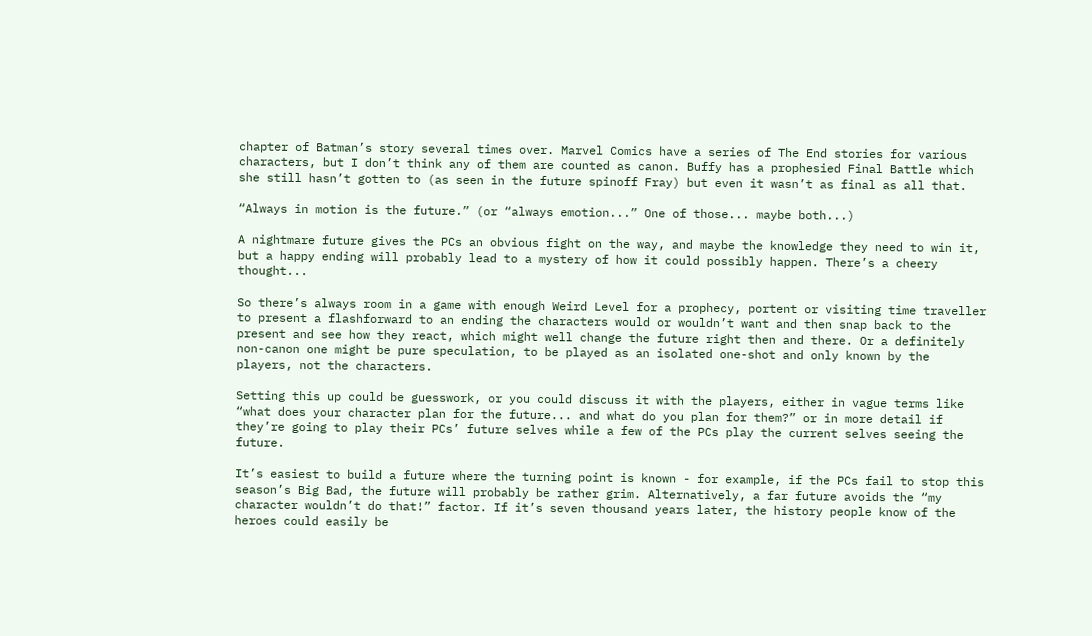chapter of Batman’s story several times over. Marvel Comics have a series of The End stories for various characters, but I don’t think any of them are counted as canon. Buffy has a prophesied Final Battle which she still hasn’t gotten to (as seen in the future spinoff Fray) but even it wasn’t as final as all that.

“Always in motion is the future.” (or “always emotion...” One of those... maybe both...)

A nightmare future gives the PCs an obvious fight on the way, and maybe the knowledge they need to win it, but a happy ending will probably lead to a mystery of how it could possibly happen. There’s a cheery thought...

So there’s always room in a game with enough Weird Level for a prophecy, portent or visiting time traveller to present a flashforward to an ending the characters would or wouldn’t want and then snap back to the present and see how they react, which might well change the future right then and there. Or a definitely non-canon one might be pure speculation, to be played as an isolated one-shot and only known by the players, not the characters.

Setting this up could be guesswork, or you could discuss it with the players, either in vague terms like “what does your character plan for the future... and what do you plan for them?” or in more detail if they’re going to play their PCs’ future selves while a few of the PCs play the current selves seeing the future.

It’s easiest to build a future where the turning point is known - for example, if the PCs fail to stop this season’s Big Bad, the future will probably be rather grim. Alternatively, a far future avoids the “my character wouldn’t do that!” factor. If it’s seven thousand years later, the history people know of the heroes could easily be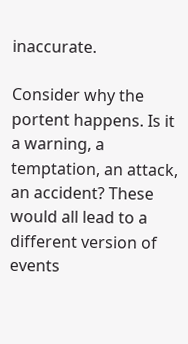inaccurate.

Consider why the portent happens. Is it a warning, a temptation, an attack, an accident? These would all lead to a different version of events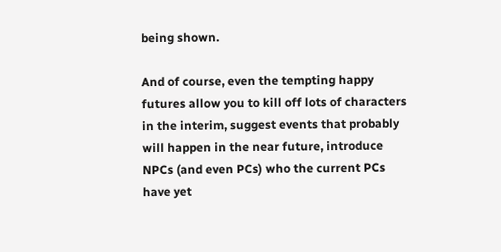being shown.

And of course, even the tempting happy futures allow you to kill off lots of characters in the interim, suggest events that probably will happen in the near future, introduce NPCs (and even PCs) who the current PCs have yet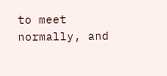to meet normally, and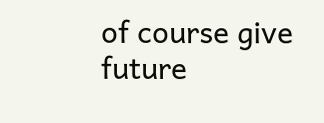of course give future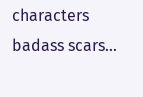characters badass scars...